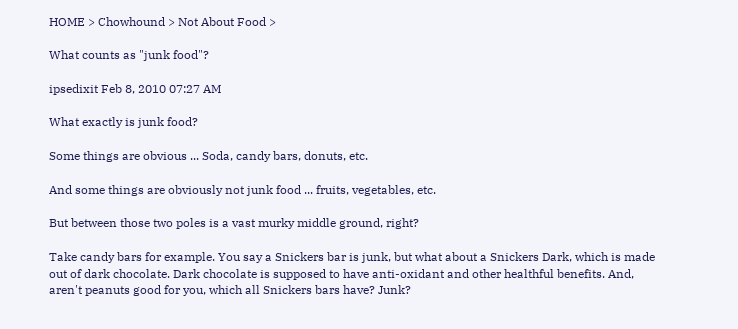HOME > Chowhound > Not About Food >

What counts as "junk food"?

ipsedixit Feb 8, 2010 07:27 AM

What exactly is junk food?

Some things are obvious ... Soda, candy bars, donuts, etc.

And some things are obviously not junk food ... fruits, vegetables, etc.

But between those two poles is a vast murky middle ground, right?

Take candy bars for example. You say a Snickers bar is junk, but what about a Snickers Dark, which is made out of dark chocolate. Dark chocolate is supposed to have anti-oxidant and other healthful benefits. And, aren't peanuts good for you, which all Snickers bars have? Junk?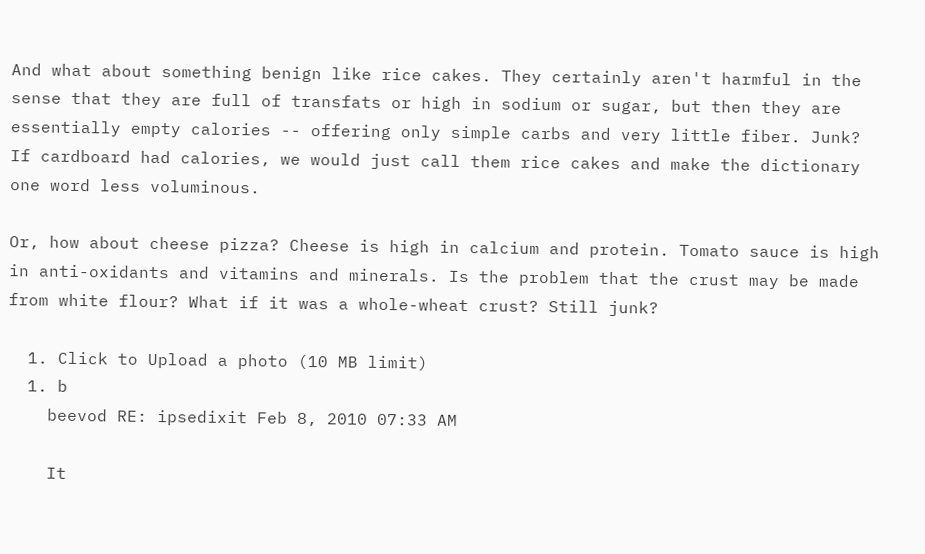And what about something benign like rice cakes. They certainly aren't harmful in the sense that they are full of transfats or high in sodium or sugar, but then they are essentially empty calories -- offering only simple carbs and very little fiber. Junk? If cardboard had calories, we would just call them rice cakes and make the dictionary one word less voluminous.

Or, how about cheese pizza? Cheese is high in calcium and protein. Tomato sauce is high in anti-oxidants and vitamins and minerals. Is the problem that the crust may be made from white flour? What if it was a whole-wheat crust? Still junk?

  1. Click to Upload a photo (10 MB limit)
  1. b
    beevod RE: ipsedixit Feb 8, 2010 07:33 AM

    It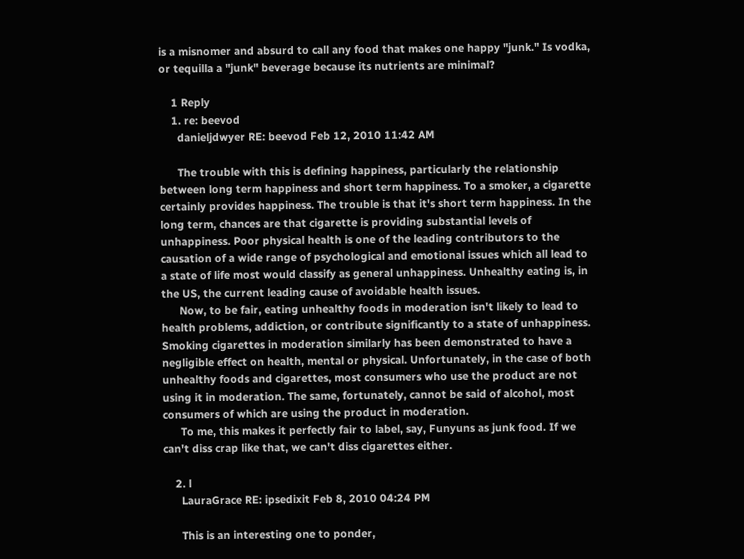is a misnomer and absurd to call any food that makes one happy "junk." Is vodka, or tequilla a "junk" beverage because its nutrients are minimal?

    1 Reply
    1. re: beevod
      danieljdwyer RE: beevod Feb 12, 2010 11:42 AM

      The trouble with this is defining happiness, particularly the relationship between long term happiness and short term happiness. To a smoker, a cigarette certainly provides happiness. The trouble is that it's short term happiness. In the long term, chances are that cigarette is providing substantial levels of unhappiness. Poor physical health is one of the leading contributors to the causation of a wide range of psychological and emotional issues which all lead to a state of life most would classify as general unhappiness. Unhealthy eating is, in the US, the current leading cause of avoidable health issues.
      Now, to be fair, eating unhealthy foods in moderation isn't likely to lead to health problems, addiction, or contribute significantly to a state of unhappiness. Smoking cigarettes in moderation similarly has been demonstrated to have a negligible effect on health, mental or physical. Unfortunately, in the case of both unhealthy foods and cigarettes, most consumers who use the product are not using it in moderation. The same, fortunately, cannot be said of alcohol, most consumers of which are using the product in moderation.
      To me, this makes it perfectly fair to label, say, Funyuns as junk food. If we can't diss crap like that, we can't diss cigarettes either.

    2. l
      LauraGrace RE: ipsedixit Feb 8, 2010 04:24 PM

      This is an interesting one to ponder,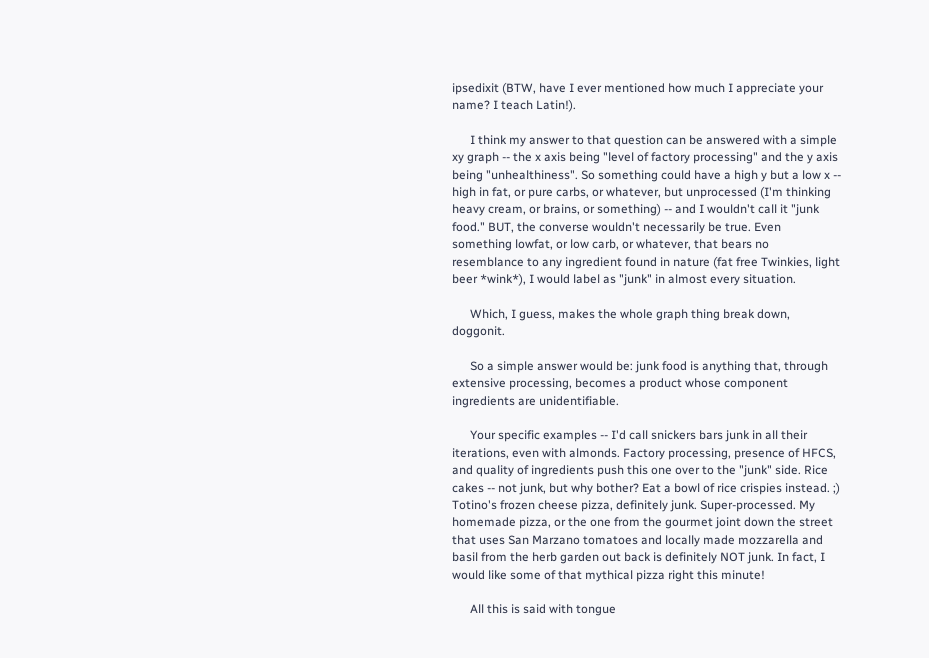ipsedixit (BTW, have I ever mentioned how much I appreciate your name? I teach Latin!).

      I think my answer to that question can be answered with a simple xy graph -- the x axis being "level of factory processing" and the y axis being "unhealthiness". So something could have a high y but a low x -- high in fat, or pure carbs, or whatever, but unprocessed (I'm thinking heavy cream, or brains, or something) -- and I wouldn't call it "junk food." BUT, the converse wouldn't necessarily be true. Even something lowfat, or low carb, or whatever, that bears no resemblance to any ingredient found in nature (fat free Twinkies, light beer *wink*), I would label as "junk" in almost every situation.

      Which, I guess, makes the whole graph thing break down, doggonit.

      So a simple answer would be: junk food is anything that, through extensive processing, becomes a product whose component ingredients are unidentifiable.

      Your specific examples -- I'd call snickers bars junk in all their iterations, even with almonds. Factory processing, presence of HFCS, and quality of ingredients push this one over to the "junk" side. Rice cakes -- not junk, but why bother? Eat a bowl of rice crispies instead. ;) Totino's frozen cheese pizza, definitely junk. Super-processed. My homemade pizza, or the one from the gourmet joint down the street that uses San Marzano tomatoes and locally made mozzarella and basil from the herb garden out back is definitely NOT junk. In fact, I would like some of that mythical pizza right this minute!

      All this is said with tongue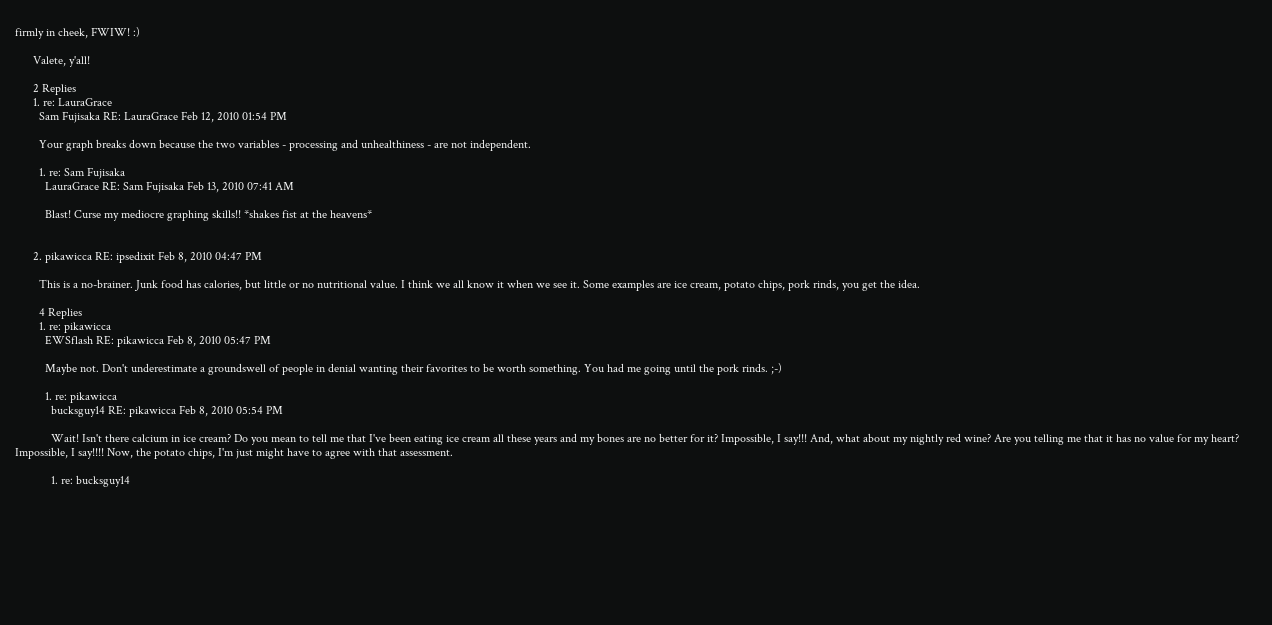firmly in cheek, FWIW! :)

      Valete, y'all!

      2 Replies
      1. re: LauraGrace
        Sam Fujisaka RE: LauraGrace Feb 12, 2010 01:54 PM

        Your graph breaks down because the two variables - processing and unhealthiness - are not independent.

        1. re: Sam Fujisaka
          LauraGrace RE: Sam Fujisaka Feb 13, 2010 07:41 AM

          Blast! Curse my mediocre graphing skills!! *shakes fist at the heavens*


      2. pikawicca RE: ipsedixit Feb 8, 2010 04:47 PM

        This is a no-brainer. Junk food has calories, but little or no nutritional value. I think we all know it when we see it. Some examples are ice cream, potato chips, pork rinds, you get the idea.

        4 Replies
        1. re: pikawicca
          EWSflash RE: pikawicca Feb 8, 2010 05:47 PM

          Maybe not. Don't underestimate a groundswell of people in denial wanting their favorites to be worth something. You had me going until the pork rinds. ;-)

          1. re: pikawicca
            bucksguy14 RE: pikawicca Feb 8, 2010 05:54 PM

            Wait! Isn't there calcium in ice cream? Do you mean to tell me that I've been eating ice cream all these years and my bones are no better for it? Impossible, I say!!! And, what about my nightly red wine? Are you telling me that it has no value for my heart? Impossible, I say!!!! Now, the potato chips, I'm just might have to agree with that assessment.

            1. re: bucksguy14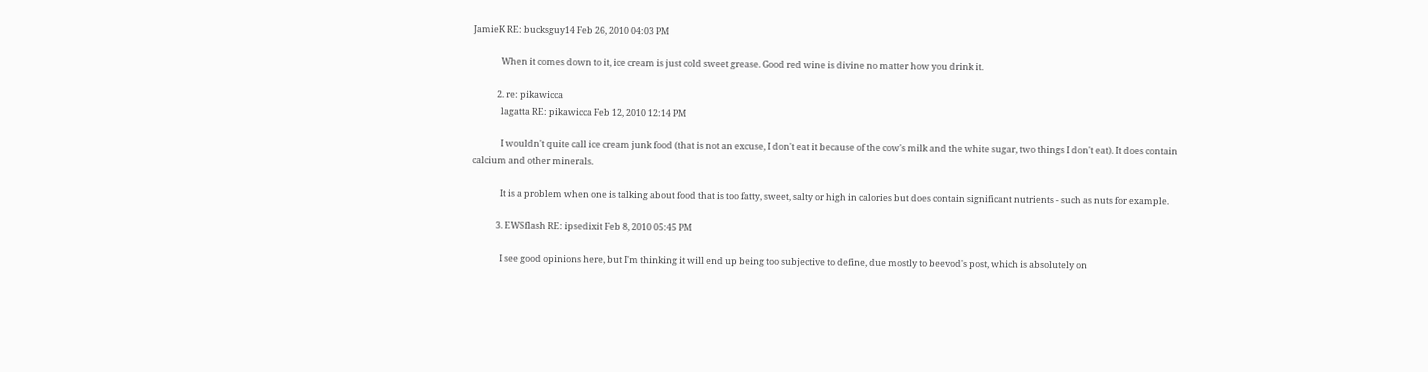JamieK RE: bucksguy14 Feb 26, 2010 04:03 PM

              When it comes down to it, ice cream is just cold sweet grease. Good red wine is divine no matter how you drink it.

            2. re: pikawicca
              lagatta RE: pikawicca Feb 12, 2010 12:14 PM

              I wouldn't quite call ice cream junk food (that is not an excuse, I don't eat it because of the cow's milk and the white sugar, two things I don't eat). It does contain calcium and other minerals.

              It is a problem when one is talking about food that is too fatty, sweet, salty or high in calories but does contain significant nutrients - such as nuts for example.

            3. EWSflash RE: ipsedixit Feb 8, 2010 05:45 PM

              I see good opinions here, but I'm thinking it will end up being too subjective to define, due mostly to beevod's post, which is absolutely on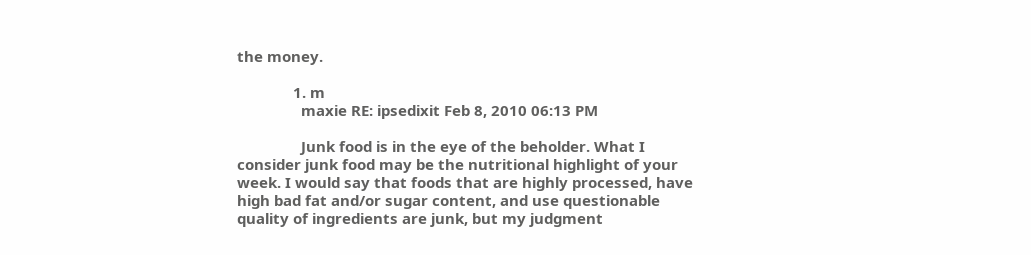the money.

              1. m
                maxie RE: ipsedixit Feb 8, 2010 06:13 PM

                Junk food is in the eye of the beholder. What I consider junk food may be the nutritional highlight of your week. I would say that foods that are highly processed, have high bad fat and/or sugar content, and use questionable quality of ingredients are junk, but my judgment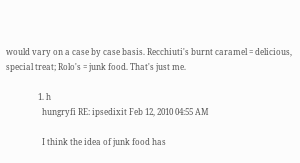would vary on a case by case basis. Recchiuti's burnt caramel = delicious, special treat; Rolo's = junk food. That's just me.

                1. h
                  hungryfi RE: ipsedixit Feb 12, 2010 04:55 AM

                  I think the idea of junk food has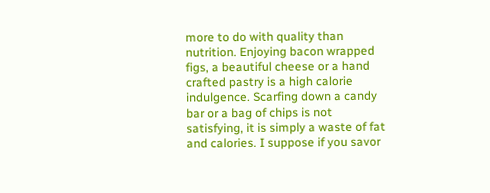more to do with quality than nutrition. Enjoying bacon wrapped figs, a beautiful cheese or a hand crafted pastry is a high calorie indulgence. Scarfing down a candy bar or a bag of chips is not satisfying, it is simply a waste of fat and calories. I suppose if you savor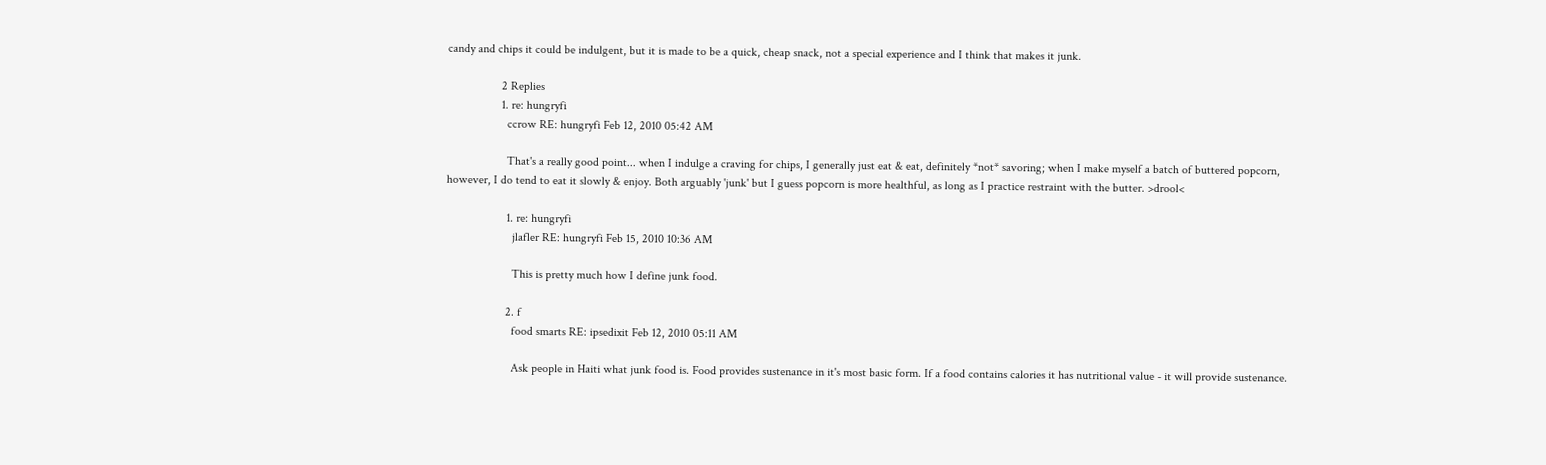candy and chips it could be indulgent, but it is made to be a quick, cheap snack, not a special experience and I think that makes it junk.

                  2 Replies
                  1. re: hungryfi
                    ccrow RE: hungryfi Feb 12, 2010 05:42 AM

                    That's a really good point... when I indulge a craving for chips, I generally just eat & eat, definitely *not* savoring; when I make myself a batch of buttered popcorn, however, I do tend to eat it slowly & enjoy. Both arguably 'junk' but I guess popcorn is more healthful, as long as I practice restraint with the butter. >drool<

                    1. re: hungryfi
                      jlafler RE: hungryfi Feb 15, 2010 10:36 AM

                      This is pretty much how I define junk food.

                    2. f
                      food smarts RE: ipsedixit Feb 12, 2010 05:11 AM

                      Ask people in Haiti what junk food is. Food provides sustenance in it's most basic form. If a food contains calories it has nutritional value - it will provide sustenance.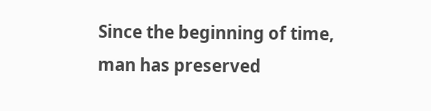Since the beginning of time, man has preserved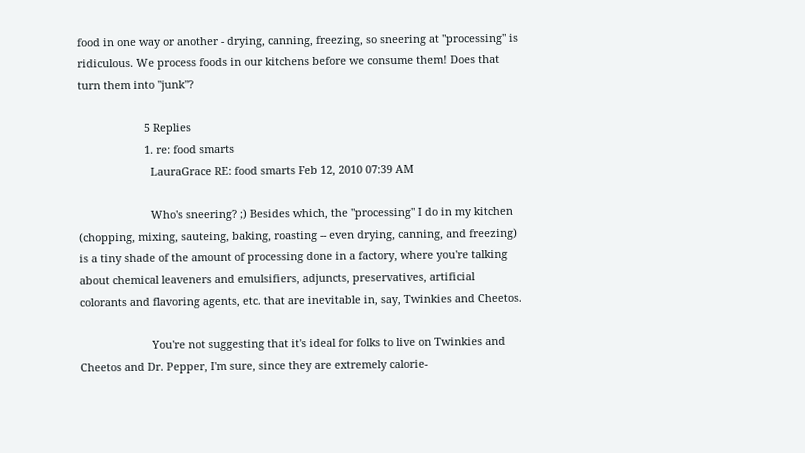food in one way or another - drying, canning, freezing, so sneering at "processing" is ridiculous. We process foods in our kitchens before we consume them! Does that turn them into "junk"?

                      5 Replies
                      1. re: food smarts
                        LauraGrace RE: food smarts Feb 12, 2010 07:39 AM

                        Who's sneering? ;) Besides which, the "processing" I do in my kitchen (chopping, mixing, sauteing, baking, roasting -- even drying, canning, and freezing) is a tiny shade of the amount of processing done in a factory, where you're talking about chemical leaveners and emulsifiers, adjuncts, preservatives, artificial colorants and flavoring agents, etc. that are inevitable in, say, Twinkies and Cheetos.

                        You're not suggesting that it's ideal for folks to live on Twinkies and Cheetos and Dr. Pepper, I'm sure, since they are extremely calorie-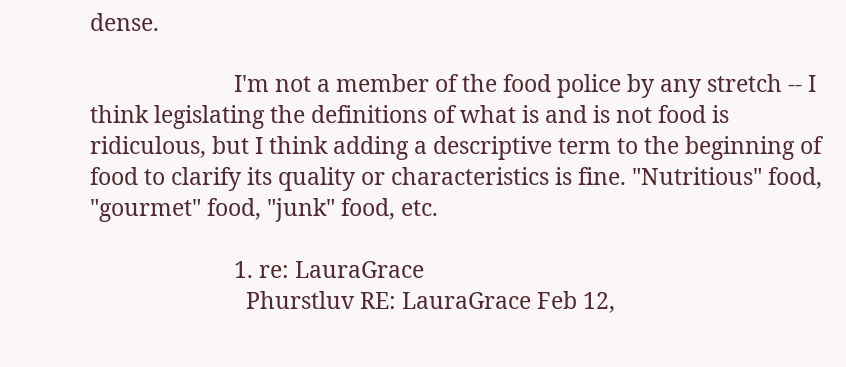dense.

                        I'm not a member of the food police by any stretch -- I think legislating the definitions of what is and is not food is ridiculous, but I think adding a descriptive term to the beginning of food to clarify its quality or characteristics is fine. "Nutritious" food, "gourmet" food, "junk" food, etc.

                        1. re: LauraGrace
                          Phurstluv RE: LauraGrace Feb 12,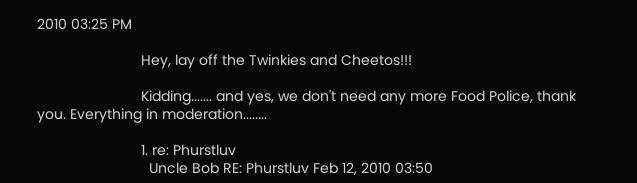2010 03:25 PM

                          Hey, lay off the Twinkies and Cheetos!!!

                          Kidding....... and yes, we don't need any more Food Police, thank you. Everything in moderation........

                          1. re: Phurstluv
                            Uncle Bob RE: Phurstluv Feb 12, 2010 03:50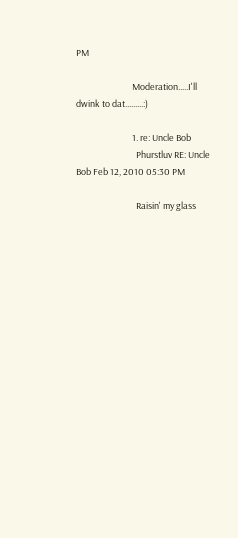PM

                            Moderation.....I'll dwink to dat.........:)

                            1. re: Uncle Bob
                              Phurstluv RE: Uncle Bob Feb 12, 2010 05:30 PM

                              Raisin' my glass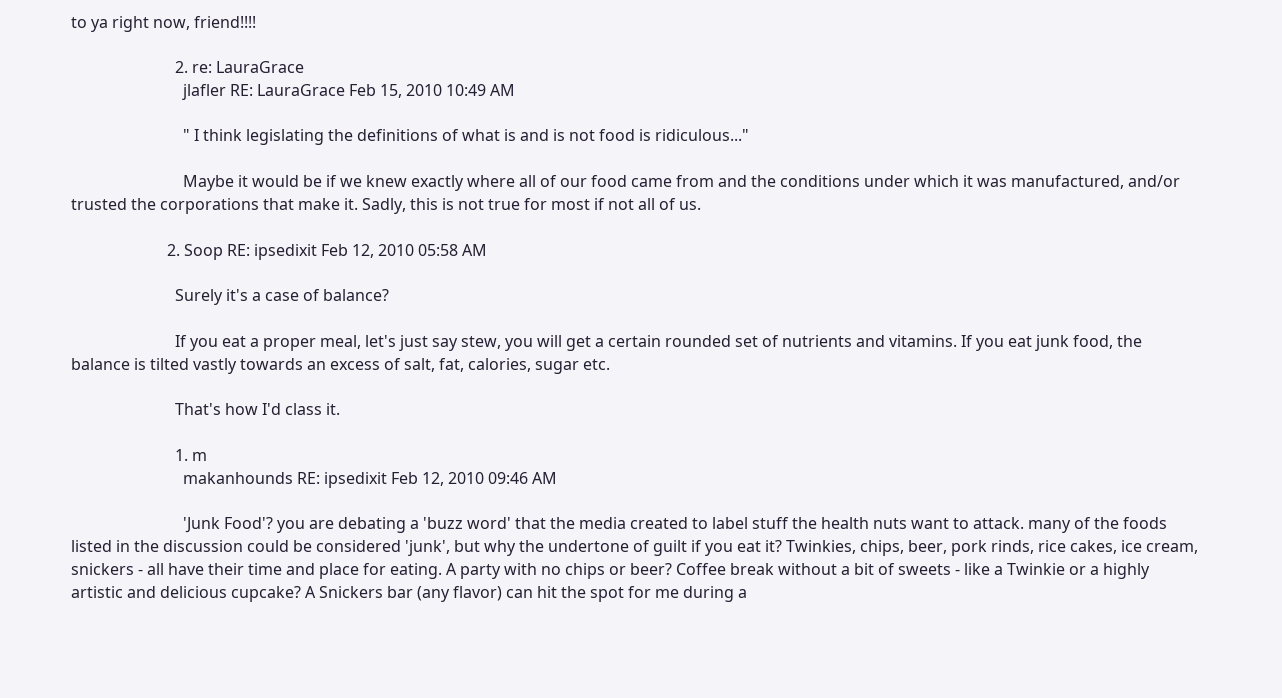to ya right now, friend!!!!

                          2. re: LauraGrace
                            jlafler RE: LauraGrace Feb 15, 2010 10:49 AM

                            " I think legislating the definitions of what is and is not food is ridiculous..."

                            Maybe it would be if we knew exactly where all of our food came from and the conditions under which it was manufactured, and/or trusted the corporations that make it. Sadly, this is not true for most if not all of us.

                        2. Soop RE: ipsedixit Feb 12, 2010 05:58 AM

                          Surely it's a case of balance?

                          If you eat a proper meal, let's just say stew, you will get a certain rounded set of nutrients and vitamins. If you eat junk food, the balance is tilted vastly towards an excess of salt, fat, calories, sugar etc.

                          That's how I'd class it.

                          1. m
                            makanhounds RE: ipsedixit Feb 12, 2010 09:46 AM

                            'Junk Food'? you are debating a 'buzz word' that the media created to label stuff the health nuts want to attack. many of the foods listed in the discussion could be considered 'junk', but why the undertone of guilt if you eat it? Twinkies, chips, beer, pork rinds, rice cakes, ice cream, snickers - all have their time and place for eating. A party with no chips or beer? Coffee break without a bit of sweets - like a Twinkie or a highly artistic and delicious cupcake? A Snickers bar (any flavor) can hit the spot for me during a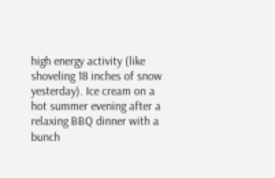high energy activity (like shoveling 18 inches of snow yesterday). Ice cream on a hot summer evening after a relaxing BBQ dinner with a bunch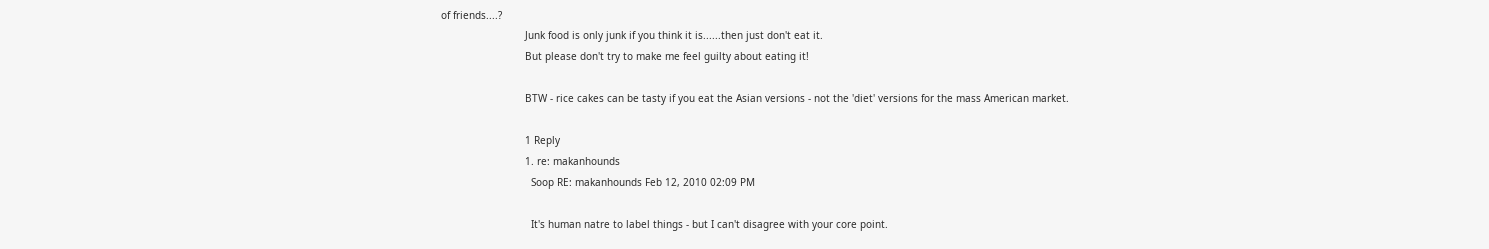of friends....?
                            Junk food is only junk if you think it is......then just don't eat it.
                            But please don't try to make me feel guilty about eating it!

                            BTW - rice cakes can be tasty if you eat the Asian versions - not the 'diet' versions for the mass American market.

                            1 Reply
                            1. re: makanhounds
                              Soop RE: makanhounds Feb 12, 2010 02:09 PM

                              It's human natre to label things - but I can't disagree with your core point.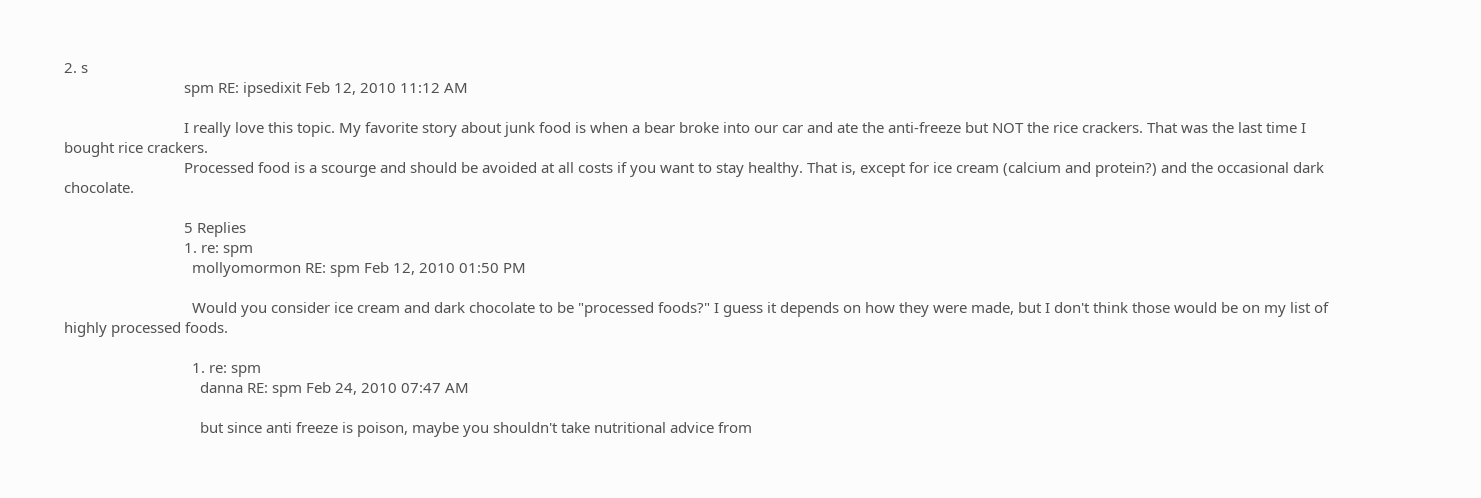2. s
                              spm RE: ipsedixit Feb 12, 2010 11:12 AM

                              I really love this topic. My favorite story about junk food is when a bear broke into our car and ate the anti-freeze but NOT the rice crackers. That was the last time I bought rice crackers.
                              Processed food is a scourge and should be avoided at all costs if you want to stay healthy. That is, except for ice cream (calcium and protein?) and the occasional dark chocolate.

                              5 Replies
                              1. re: spm
                                mollyomormon RE: spm Feb 12, 2010 01:50 PM

                                Would you consider ice cream and dark chocolate to be "processed foods?" I guess it depends on how they were made, but I don't think those would be on my list of highly processed foods.

                                1. re: spm
                                  danna RE: spm Feb 24, 2010 07:47 AM

                                  but since anti freeze is poison, maybe you shouldn't take nutritional advice from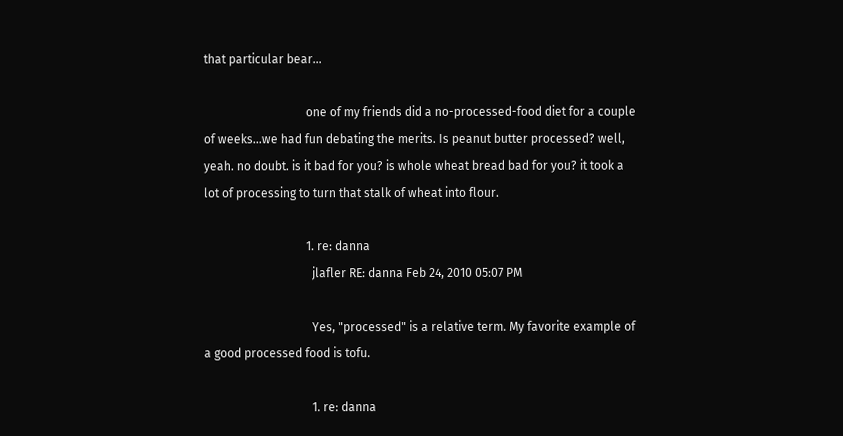that particular bear...

                                  one of my friends did a no-processed-food diet for a couple of weeks...we had fun debating the merits. Is peanut butter processed? well, yeah. no doubt. is it bad for you? is whole wheat bread bad for you? it took a lot of processing to turn that stalk of wheat into flour.

                                  1. re: danna
                                    jlafler RE: danna Feb 24, 2010 05:07 PM

                                    Yes, "processed" is a relative term. My favorite example of a good processed food is tofu.

                                    1. re: danna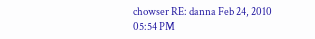chowser RE: danna Feb 24, 2010 05:54 PM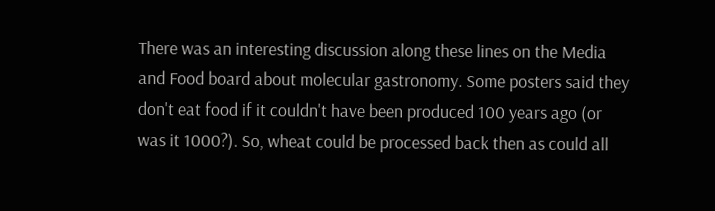There was an interesting discussion along these lines on the Media and Food board about molecular gastronomy. Some posters said they don't eat food if it couldn't have been produced 100 years ago (or was it 1000?). So, wheat could be processed back then as could all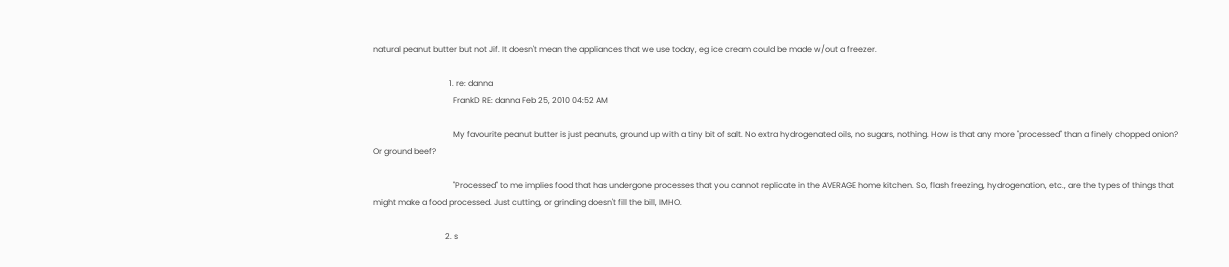natural peanut butter but not Jif. It doesn't mean the appliances that we use today, eg ice cream could be made w/out a freezer.

                                      1. re: danna
                                        FrankD RE: danna Feb 25, 2010 04:52 AM

                                        My favourite peanut butter is just peanuts, ground up with a tiny bit of salt. No extra hydrogenated oils, no sugars, nothing. How is that any more "processed" than a finely chopped onion? Or ground beef?

                                        "Processed" to me implies food that has undergone processes that you cannot replicate in the AVERAGE home kitchen. So, flash freezing, hydrogenation, etc., are the types of things that might make a food processed. Just cutting, or grinding doesn't fill the bill, IMHO.

                                    2. s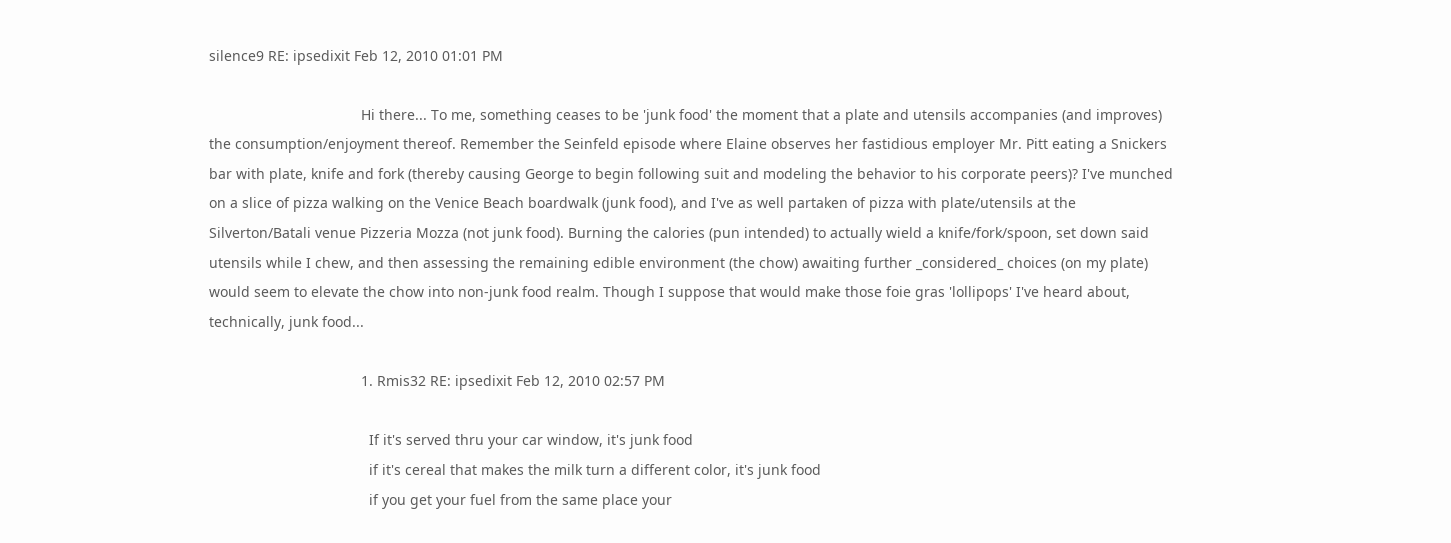silence9 RE: ipsedixit Feb 12, 2010 01:01 PM

                                      Hi there... To me, something ceases to be 'junk food' the moment that a plate and utensils accompanies (and improves) the consumption/enjoyment thereof. Remember the Seinfeld episode where Elaine observes her fastidious employer Mr. Pitt eating a Snickers bar with plate, knife and fork (thereby causing George to begin following suit and modeling the behavior to his corporate peers)? I've munched on a slice of pizza walking on the Venice Beach boardwalk (junk food), and I've as well partaken of pizza with plate/utensils at the Silverton/Batali venue Pizzeria Mozza (not junk food). Burning the calories (pun intended) to actually wield a knife/fork/spoon, set down said utensils while I chew, and then assessing the remaining edible environment (the chow) awaiting further _considered_ choices (on my plate) would seem to elevate the chow into non-junk food realm. Though I suppose that would make those foie gras 'lollipops' I've heard about, technically, junk food...

                                      1. Rmis32 RE: ipsedixit Feb 12, 2010 02:57 PM

                                        If it's served thru your car window, it's junk food
                                        if it's cereal that makes the milk turn a different color, it's junk food
                                        if you get your fuel from the same place your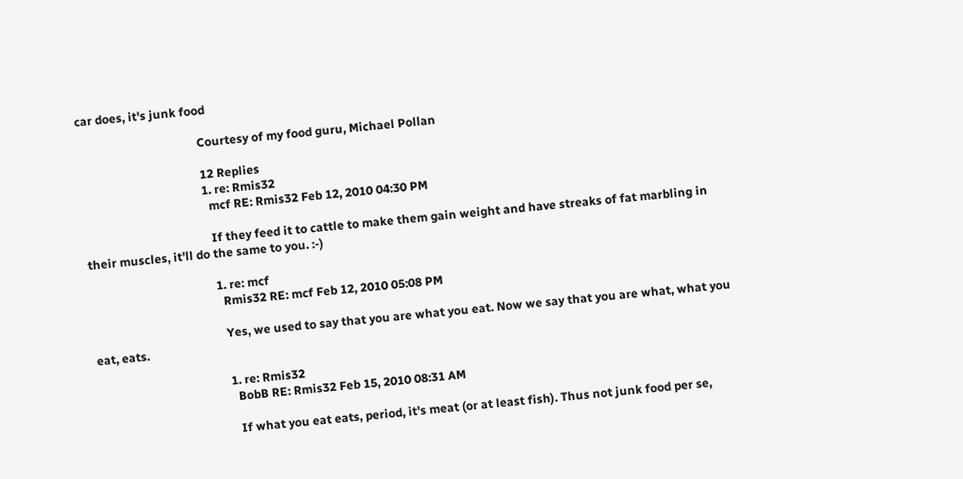car does, it's junk food

                                        Courtesy of my food guru, Michael Pollan

                                        12 Replies
                                        1. re: Rmis32
                                          mcf RE: Rmis32 Feb 12, 2010 04:30 PM

                                          If they feed it to cattle to make them gain weight and have streaks of fat marbling in their muscles, it'll do the same to you. :-)

                                          1. re: mcf
                                            Rmis32 RE: mcf Feb 12, 2010 05:08 PM

                                            Yes, we used to say that you are what you eat. Now we say that you are what, what you eat, eats.

                                            1. re: Rmis32
                                              BobB RE: Rmis32 Feb 15, 2010 08:31 AM

                                              If what you eat eats, period, it's meat (or at least fish). Thus not junk food per se,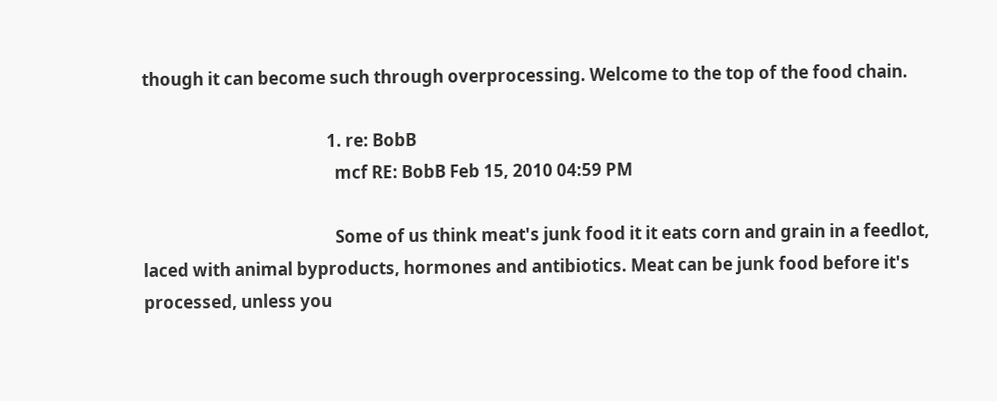though it can become such through overprocessing. Welcome to the top of the food chain.

                                              1. re: BobB
                                                mcf RE: BobB Feb 15, 2010 04:59 PM

                                                Some of us think meat's junk food it it eats corn and grain in a feedlot, laced with animal byproducts, hormones and antibiotics. Meat can be junk food before it's processed, unless you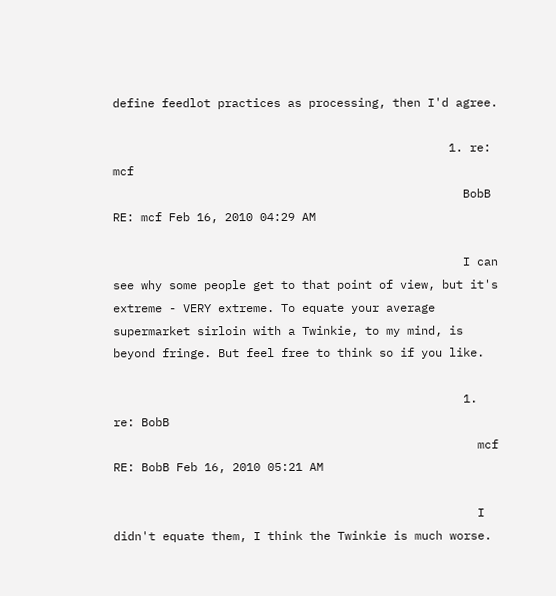define feedlot practices as processing, then I'd agree.

                                                1. re: mcf
                                                  BobB RE: mcf Feb 16, 2010 04:29 AM

                                                  I can see why some people get to that point of view, but it's extreme - VERY extreme. To equate your average supermarket sirloin with a Twinkie, to my mind, is beyond fringe. But feel free to think so if you like.

                                                  1. re: BobB
                                                    mcf RE: BobB Feb 16, 2010 05:21 AM

                                                    I didn't equate them, I think the Twinkie is much worse.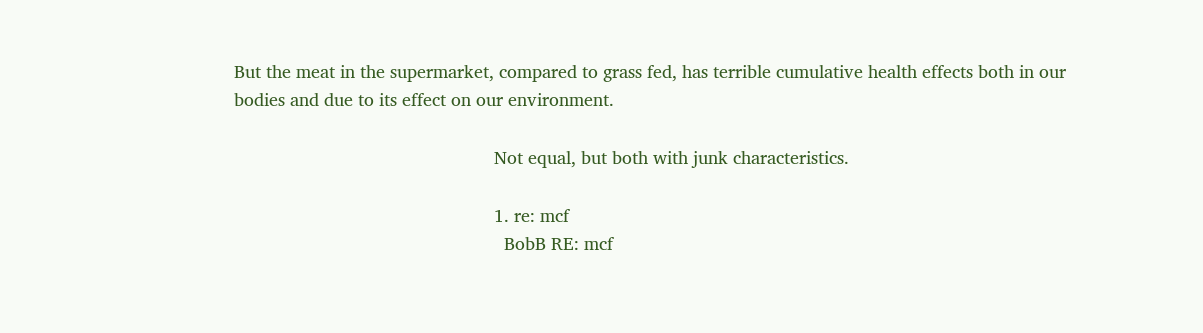But the meat in the supermarket, compared to grass fed, has terrible cumulative health effects both in our bodies and due to its effect on our environment.

                                                    Not equal, but both with junk characteristics.

                                                    1. re: mcf
                                                      BobB RE: mcf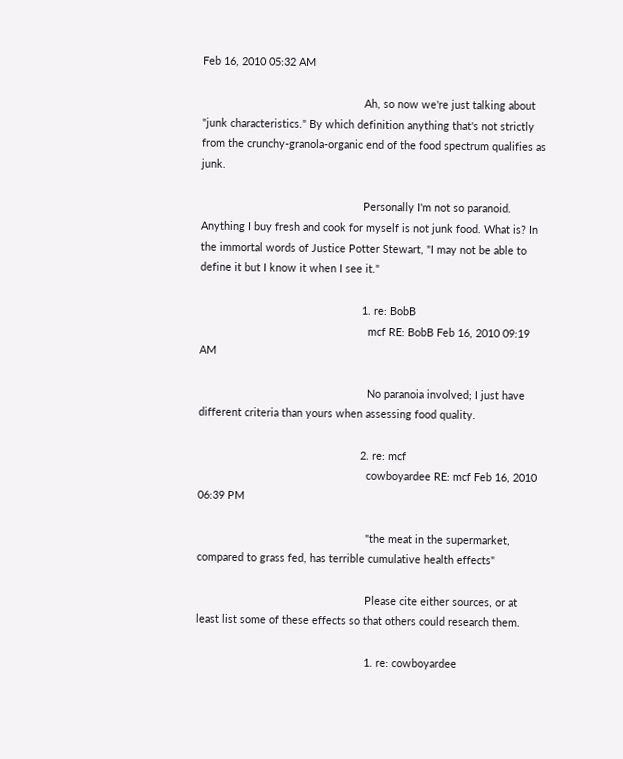Feb 16, 2010 05:32 AM

                                                      Ah, so now we're just talking about "junk characteristics." By which definition anything that's not strictly from the crunchy-granola-organic end of the food spectrum qualifies as junk.

                                                      Personally I'm not so paranoid. Anything I buy fresh and cook for myself is not junk food. What is? In the immortal words of Justice Potter Stewart, "I may not be able to define it but I know it when I see it."

                                                      1. re: BobB
                                                        mcf RE: BobB Feb 16, 2010 09:19 AM

                                                        No paranoia involved; I just have different criteria than yours when assessing food quality.

                                                      2. re: mcf
                                                        cowboyardee RE: mcf Feb 16, 2010 06:39 PM

                                                        "the meat in the supermarket, compared to grass fed, has terrible cumulative health effects"

                                                        Please cite either sources, or at least list some of these effects so that others could research them.

                                                        1. re: cowboyardee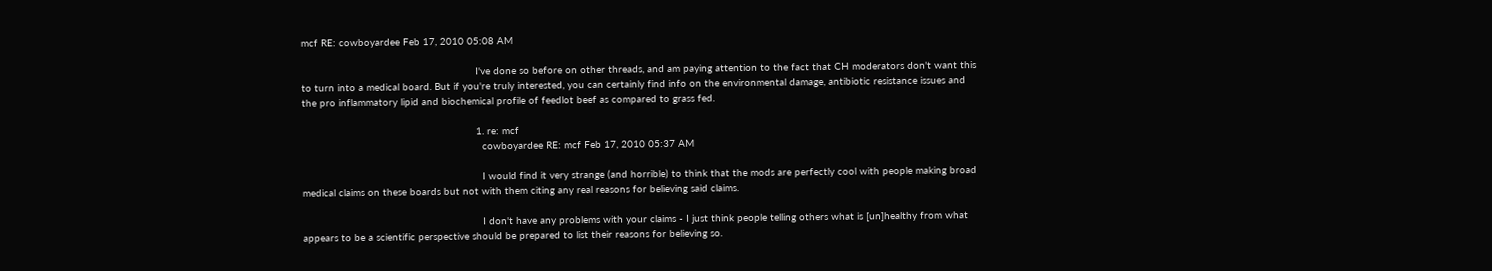mcf RE: cowboyardee Feb 17, 2010 05:08 AM

                                                          I've done so before on other threads, and am paying attention to the fact that CH moderators don't want this to turn into a medical board. But if you're truly interested, you can certainly find info on the environmental damage, antibiotic resistance issues and the pro inflammatory lipid and biochemical profile of feedlot beef as compared to grass fed.

                                                          1. re: mcf
                                                            cowboyardee RE: mcf Feb 17, 2010 05:37 AM

                                                            I would find it very strange (and horrible) to think that the mods are perfectly cool with people making broad medical claims on these boards but not with them citing any real reasons for believing said claims.

                                                            I don't have any problems with your claims - I just think people telling others what is [un]healthy from what appears to be a scientific perspective should be prepared to list their reasons for believing so.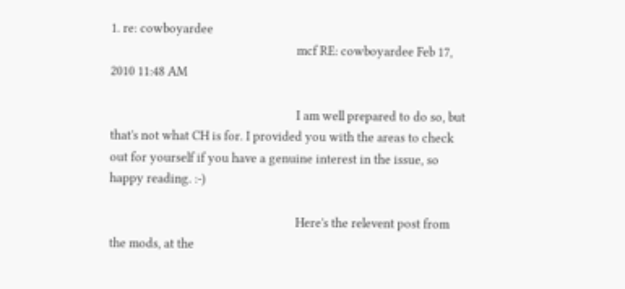1. re: cowboyardee
                                                              mcf RE: cowboyardee Feb 17, 2010 11:48 AM

                                                              I am well prepared to do so, but that's not what CH is for. I provided you with the areas to check out for yourself if you have a genuine interest in the issue, so happy reading. :-)

                                                              Here's the relevent post from the mods, at the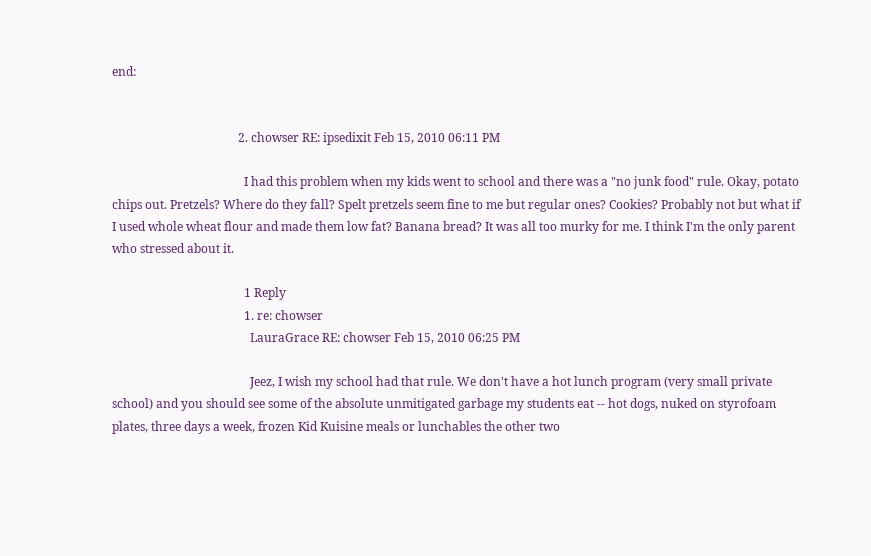end:


                                          2. chowser RE: ipsedixit Feb 15, 2010 06:11 PM

                                            I had this problem when my kids went to school and there was a "no junk food" rule. Okay, potato chips out. Pretzels? Where do they fall? Spelt pretzels seem fine to me but regular ones? Cookies? Probably not but what if I used whole wheat flour and made them low fat? Banana bread? It was all too murky for me. I think I'm the only parent who stressed about it.

                                            1 Reply
                                            1. re: chowser
                                              LauraGrace RE: chowser Feb 15, 2010 06:25 PM

                                              Jeez, I wish my school had that rule. We don't have a hot lunch program (very small private school) and you should see some of the absolute unmitigated garbage my students eat -- hot dogs, nuked on styrofoam plates, three days a week, frozen Kid Kuisine meals or lunchables the other two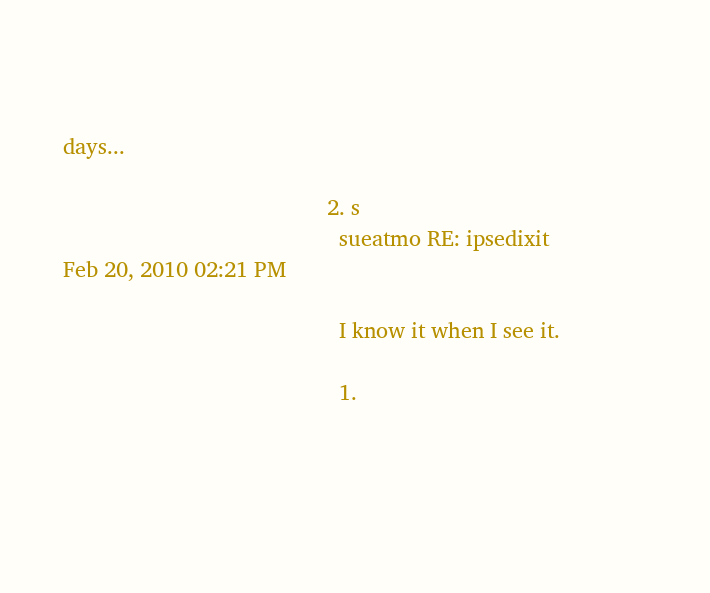days...

                                            2. s
                                              sueatmo RE: ipsedixit Feb 20, 2010 02:21 PM

                                              I know it when I see it.

                                              1.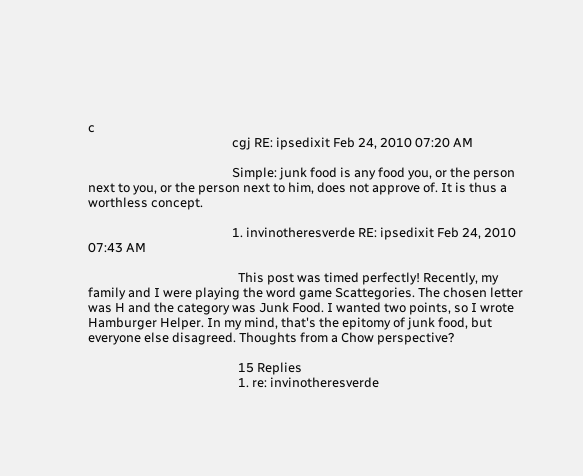c
                                                cgj RE: ipsedixit Feb 24, 2010 07:20 AM

                                                Simple: junk food is any food you, or the person next to you, or the person next to him, does not approve of. It is thus a worthless concept.

                                                1. invinotheresverde RE: ipsedixit Feb 24, 2010 07:43 AM

                                                  This post was timed perfectly! Recently, my family and I were playing the word game Scattegories. The chosen letter was H and the category was Junk Food. I wanted two points, so I wrote Hamburger Helper. In my mind, that's the epitomy of junk food, but everyone else disagreed. Thoughts from a Chow perspective?

                                                  15 Replies
                                                  1. re: invinotheresverde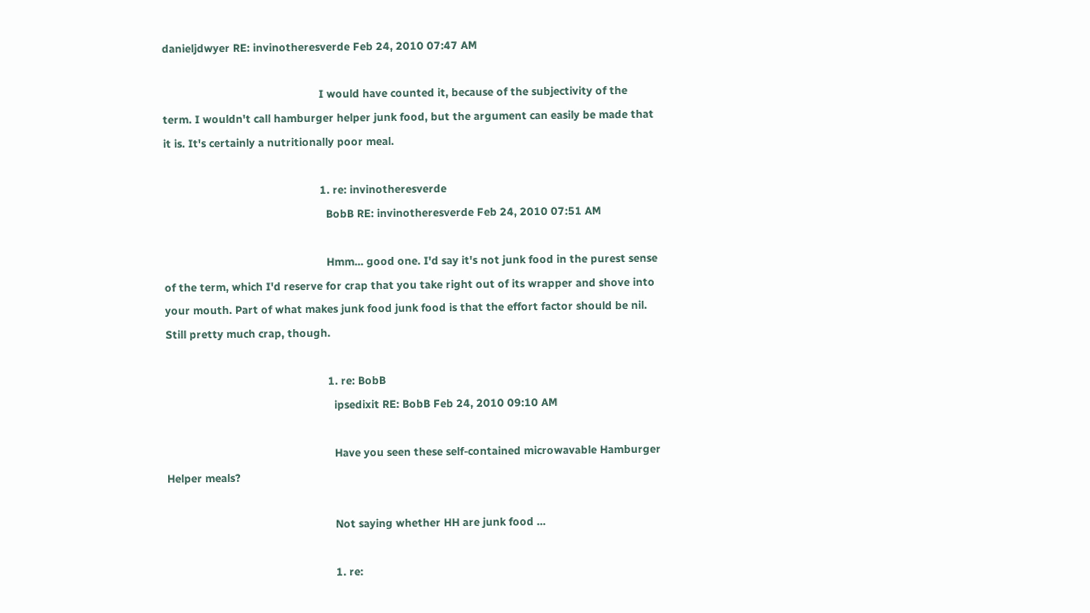danieljdwyer RE: invinotheresverde Feb 24, 2010 07:47 AM

                                                    I would have counted it, because of the subjectivity of the term. I wouldn't call hamburger helper junk food, but the argument can easily be made that it is. It's certainly a nutritionally poor meal.

                                                    1. re: invinotheresverde
                                                      BobB RE: invinotheresverde Feb 24, 2010 07:51 AM

                                                      Hmm... good one. I'd say it's not junk food in the purest sense of the term, which I'd reserve for crap that you take right out of its wrapper and shove into your mouth. Part of what makes junk food junk food is that the effort factor should be nil. Still pretty much crap, though.

                                                      1. re: BobB
                                                        ipsedixit RE: BobB Feb 24, 2010 09:10 AM

                                                        Have you seen these self-contained microwavable Hamburger Helper meals?

                                                        Not saying whether HH are junk food ...

                                                        1. re: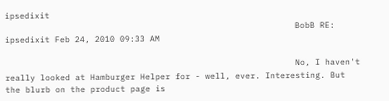ipsedixit
                                                          BobB RE: ipsedixit Feb 24, 2010 09:33 AM

                                                          No, I haven't really looked at Hamburger Helper for - well, ever. Interesting. But the blurb on the product page is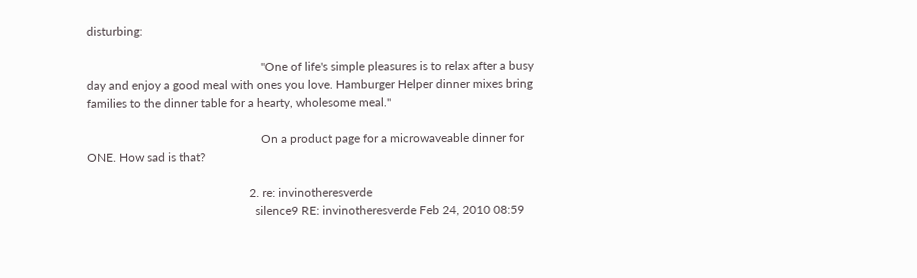disturbing:

                                                          "One of life's simple pleasures is to relax after a busy day and enjoy a good meal with ones you love. Hamburger Helper dinner mixes bring families to the dinner table for a hearty, wholesome meal."

                                                          On a product page for a microwaveable dinner for ONE. How sad is that?

                                                      2. re: invinotheresverde
                                                        silence9 RE: invinotheresverde Feb 24, 2010 08:59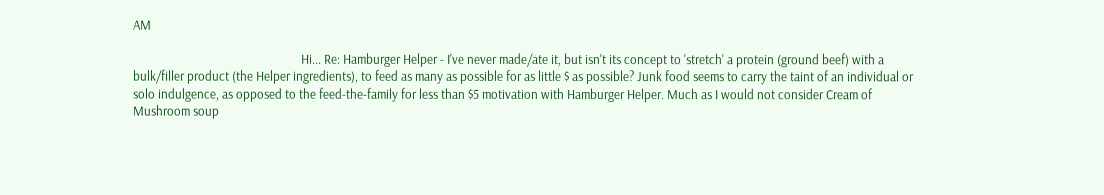AM

                                                        Hi... Re: Hamburger Helper - I've never made/ate it, but isn't its concept to 'stretch' a protein (ground beef) with a bulk/filler product (the Helper ingredients), to feed as many as possible for as little $ as possible? Junk food seems to carry the taint of an individual or solo indulgence, as opposed to the feed-the-family for less than $5 motivation with Hamburger Helper. Much as I would not consider Cream of Mushroom soup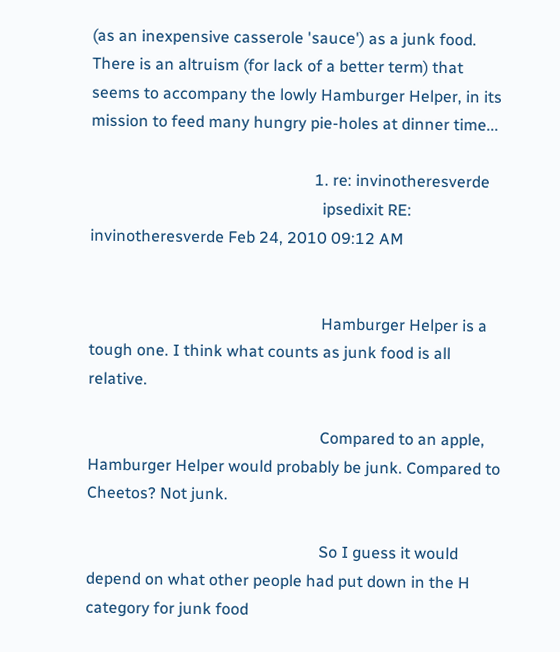(as an inexpensive casserole 'sauce') as a junk food. There is an altruism (for lack of a better term) that seems to accompany the lowly Hamburger Helper, in its mission to feed many hungry pie-holes at dinner time...

                                                        1. re: invinotheresverde
                                                          ipsedixit RE: invinotheresverde Feb 24, 2010 09:12 AM


                                                          Hamburger Helper is a tough one. I think what counts as junk food is all relative.

                                                          Compared to an apple, Hamburger Helper would probably be junk. Compared to Cheetos? Not junk.

                                                          So I guess it would depend on what other people had put down in the H category for junk food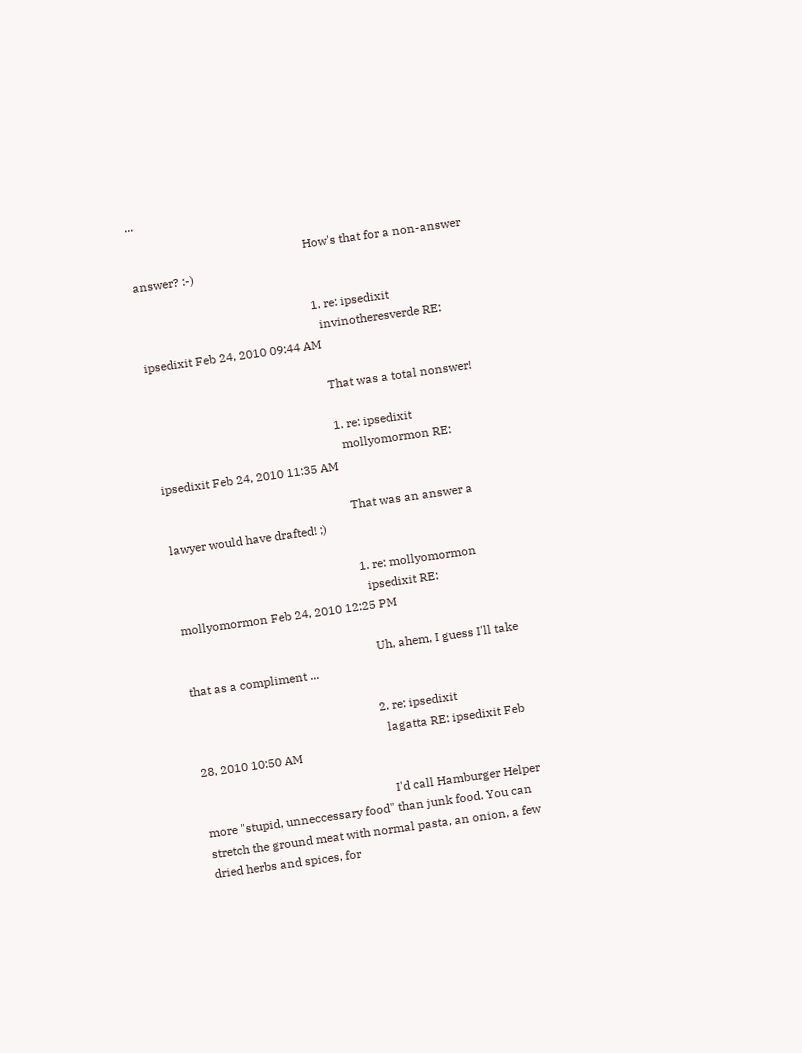...

                                                          How's that for a non-answer answer? :-)

                                                          1. re: ipsedixit
                                                            invinotheresverde RE: ipsedixit Feb 24, 2010 09:44 AM

                                                            That was a total nonswer!

                                                            1. re: ipsedixit
                                                              mollyomormon RE: ipsedixit Feb 24, 2010 11:35 AM

                                                              That was an answer a lawyer would have drafted! ;)

                                                              1. re: mollyomormon
                                                                ipsedixit RE: mollyomormon Feb 24, 2010 12:25 PM

                                                                Uh, ahem, I guess I'll take that as a compliment ...

                                                              2. re: ipsedixit
                                                                lagatta RE: ipsedixit Feb 28, 2010 10:50 AM

                                                                I'd call Hamburger Helper more "stupid, unneccessary food" than junk food. You can stretch the ground meat with normal pasta, an onion, a few dried herbs and spices, for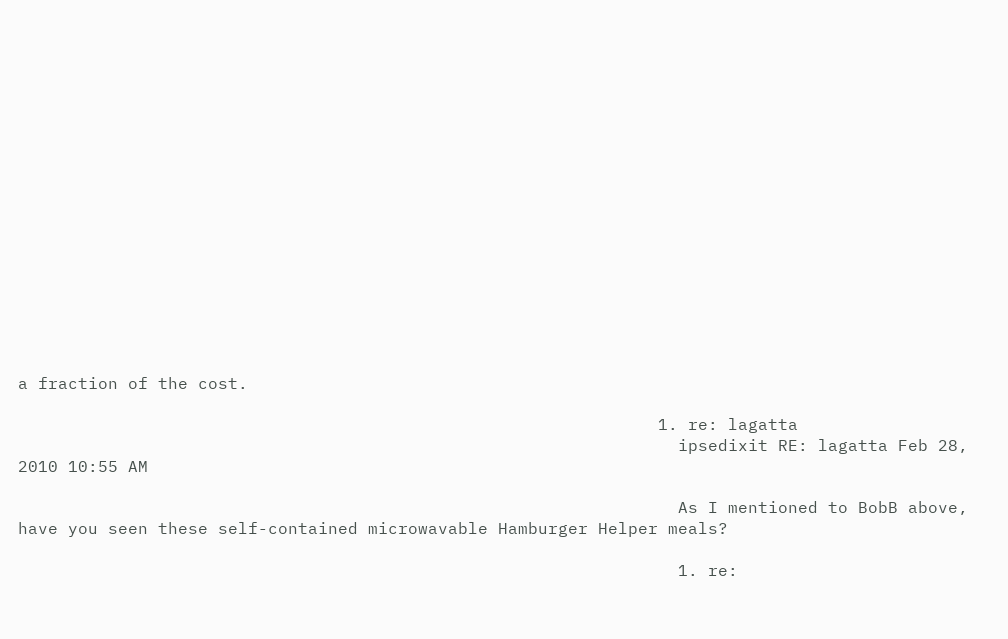a fraction of the cost.

                                                                1. re: lagatta
                                                                  ipsedixit RE: lagatta Feb 28, 2010 10:55 AM

                                                                  As I mentioned to BobB above, have you seen these self-contained microwavable Hamburger Helper meals?

                                                                  1. re: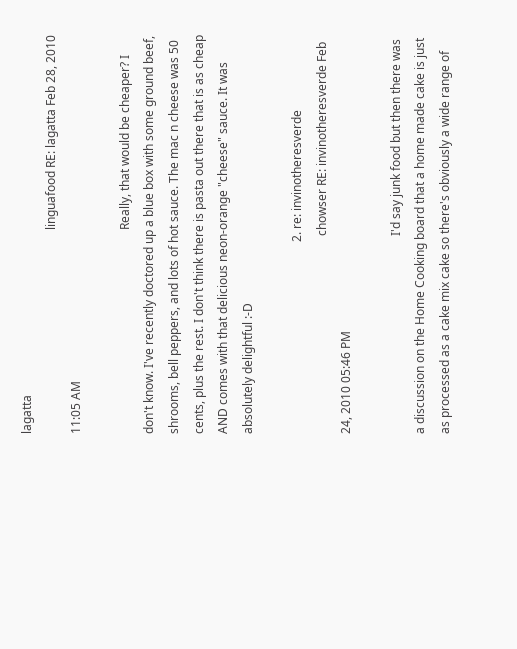lagatta
                                                                    linguafood RE: lagatta Feb 28, 2010 11:05 AM

                                                                    Really, that would be cheaper? I don't know. I've recently doctored up a blue box with some ground beef, shrooms, bell peppers, and lots of hot sauce. The mac n cheese was 50 cents, plus the rest. I don't think there is pasta out there that is as cheap AND comes with that delicious neon-orange "cheese" sauce. It was absolutely delightful :-D

                                                                2. re: invinotheresverde
                                                                  chowser RE: invinotheresverde Feb 24, 2010 05:46 PM

                                                                  I'd say junk food but then there was a discussion on the Home Cooking board that a home made cake is just as processed as a cake mix cake so there's obviously a wide range of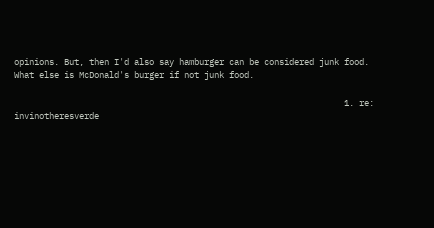opinions. But, then I'd also say hamburger can be considered junk food. What else is McDonald's burger if not junk food.

                                                                  1. re: invinotheresverde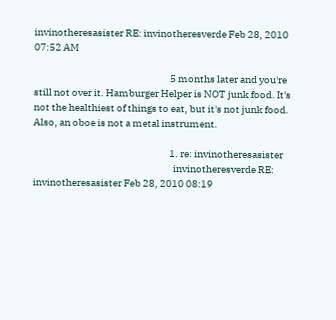invinotheresasister RE: invinotheresverde Feb 28, 2010 07:52 AM

                                                                    5 months later and you're still not over it. Hamburger Helper is NOT junk food. It's not the healthiest of things to eat, but it's not junk food. Also, an oboe is not a metal instrument.

                                                                    1. re: invinotheresasister
                                                                      invinotheresverde RE: invinotheresasister Feb 28, 2010 08:19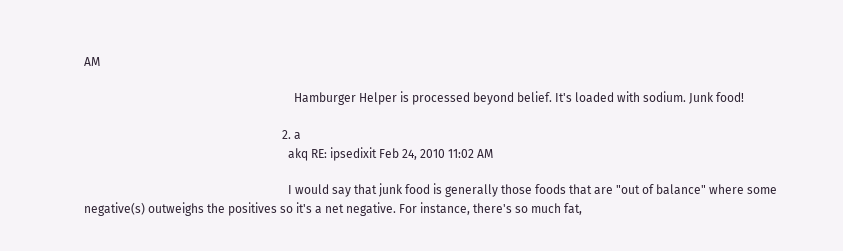AM

                                                                      Hamburger Helper is processed beyond belief. It's loaded with sodium. Junk food!

                                                                  2. a
                                                                    akq RE: ipsedixit Feb 24, 2010 11:02 AM

                                                                    I would say that junk food is generally those foods that are "out of balance" where some negative(s) outweighs the positives so it's a net negative. For instance, there's so much fat,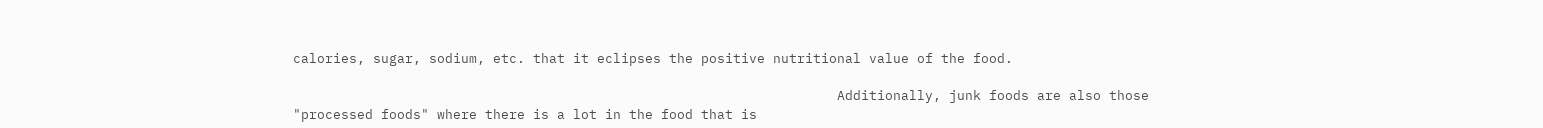calories, sugar, sodium, etc. that it eclipses the positive nutritional value of the food.

                                                                    Additionally, junk foods are also those "processed foods" where there is a lot in the food that is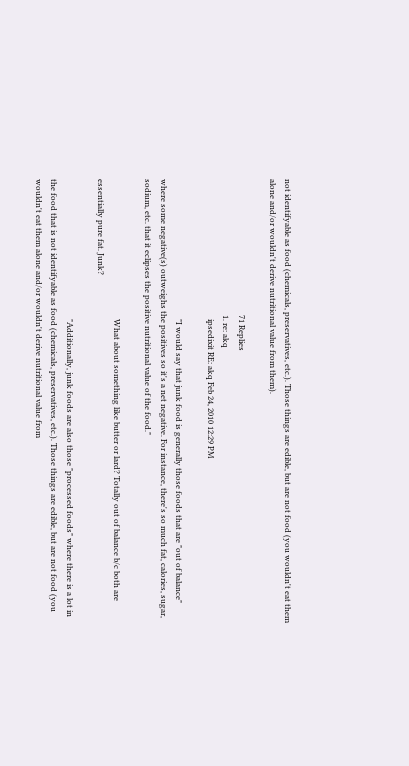not identifyable as food (chemicals, preservatives, etc.). Those things are edible, but are not food (you wouldn't eat them alone and/or wouldn't derive nutritional value from them).

                                                                    71 Replies
                                                                    1. re: akq
                                                                      ipsedixit RE: akq Feb 24, 2010 12:29 PM

                                                                      "I would say that junk food is generally those foods that are "out of balance" where some negative(s) outweighs the positives so it's a net negative. For instance, there's so much fat, calories, sugar, sodium, etc. that it eclipses the positive nutritional value of the food."

                                                                      What about something like butter or lard? Totally out of balance b/c both are essentially pure fat. Junk?

                                                                      "Additionally, junk foods are also those "processed foods" where there is a lot in the food that is not identifyable as food (chemicals, preservatives, etc.). Those things are edible, but are not food (you wouldn't eat them alone and/or wouldn't derive nutritional value from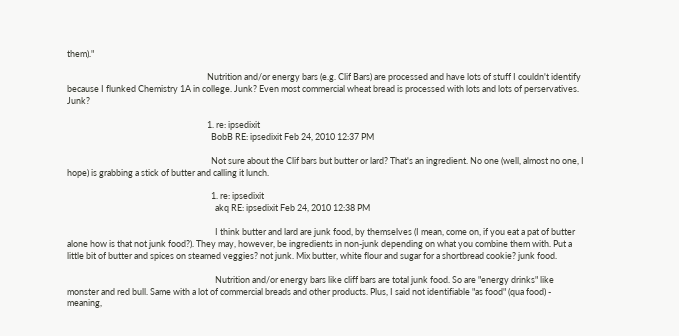them)."

                                                                      Nutrition and/or energy bars (e.g. Clif Bars) are processed and have lots of stuff I couldn't identify because I flunked Chemistry 1A in college. Junk? Even most commercial wheat bread is processed with lots and lots of perservatives. Junk?

                                                                      1. re: ipsedixit
                                                                        BobB RE: ipsedixit Feb 24, 2010 12:37 PM

                                                                        Not sure about the Clif bars but butter or lard? That's an ingredient. No one (well, almost no one, I hope) is grabbing a stick of butter and calling it lunch.

                                                                        1. re: ipsedixit
                                                                          akq RE: ipsedixit Feb 24, 2010 12:38 PM

                                                                          I think butter and lard are junk food, by themselves (I mean, come on, if you eat a pat of butter alone how is that not junk food?). They may, however, be ingredients in non-junk depending on what you combine them with. Put a little bit of butter and spices on steamed veggies? not junk. Mix butter, white flour and sugar for a shortbread cookie? junk food.

                                                                          Nutrition and/or energy bars like cliff bars are total junk food. So are "energy drinks" like monster and red bull. Same with a lot of commercial breads and other products. Plus, I said not identifiable "as food" (qua food) - meaning,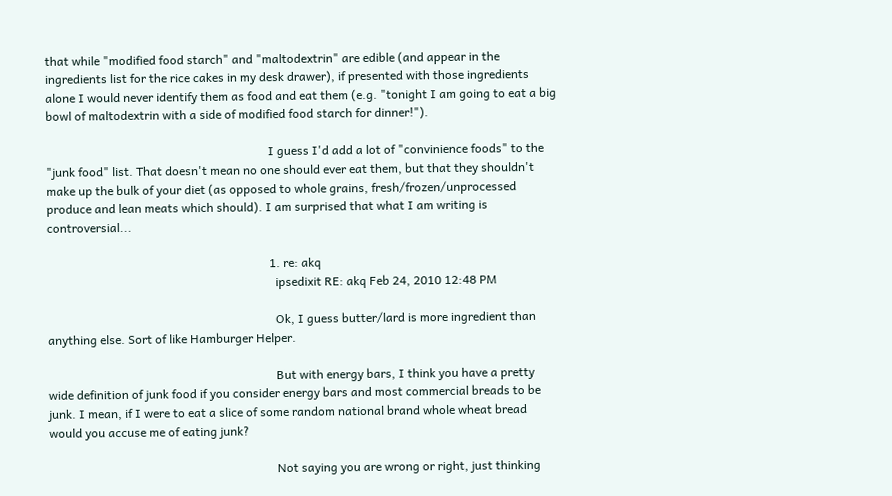that while "modified food starch" and "maltodextrin" are edible (and appear in the ingredients list for the rice cakes in my desk drawer), if presented with those ingredients alone I would never identify them as food and eat them (e.g. "tonight I am going to eat a big bowl of maltodextrin with a side of modified food starch for dinner!").

                                                                          I guess I'd add a lot of "convinience foods" to the "junk food" list. That doesn't mean no one should ever eat them, but that they shouldn't make up the bulk of your diet (as opposed to whole grains, fresh/frozen/unprocessed produce and lean meats which should). I am surprised that what I am writing is controversial...

                                                                          1. re: akq
                                                                            ipsedixit RE: akq Feb 24, 2010 12:48 PM

                                                                            Ok, I guess butter/lard is more ingredient than anything else. Sort of like Hamburger Helper.

                                                                            But with energy bars, I think you have a pretty wide definition of junk food if you consider energy bars and most commercial breads to be junk. I mean, if I were to eat a slice of some random national brand whole wheat bread would you accuse me of eating junk?

                                                                            Not saying you are wrong or right, just thinking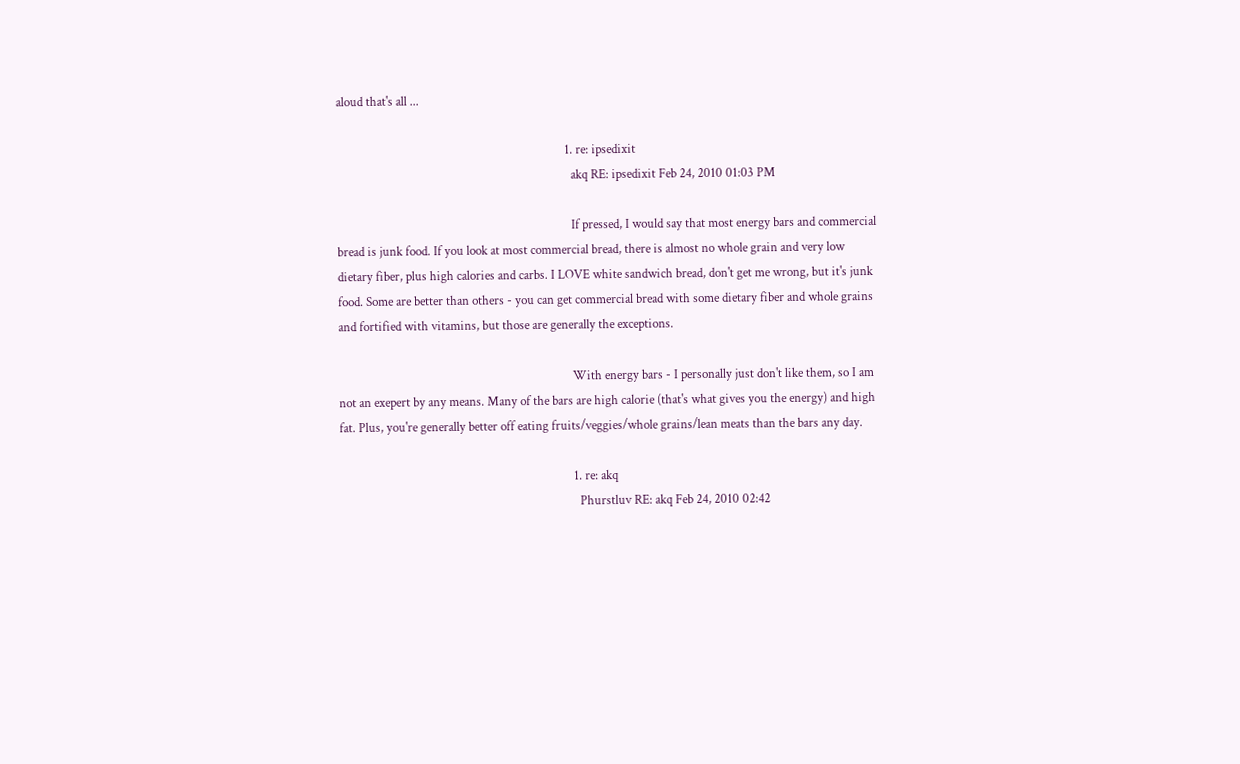aloud that's all ...

                                                                            1. re: ipsedixit
                                                                              akq RE: ipsedixit Feb 24, 2010 01:03 PM

                                                                              If pressed, I would say that most energy bars and commercial bread is junk food. If you look at most commercial bread, there is almost no whole grain and very low dietary fiber, plus high calories and carbs. I LOVE white sandwich bread, don't get me wrong, but it's junk food. Some are better than others - you can get commercial bread with some dietary fiber and whole grains and fortified with vitamins, but those are generally the exceptions.

                                                                              With energy bars - I personally just don't like them, so I am not an exepert by any means. Many of the bars are high calorie (that's what gives you the energy) and high fat. Plus, you're generally better off eating fruits/veggies/whole grains/lean meats than the bars any day.

                                                                              1. re: akq
                                                                                Phurstluv RE: akq Feb 24, 2010 02:42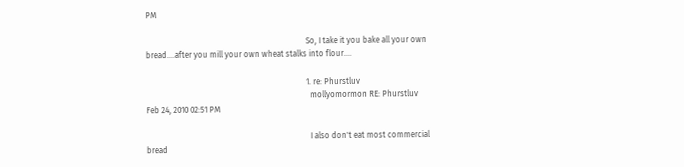PM

                                                                                So, I take it you bake all your own bread....after you mill your own wheat stalks into flour....

                                                                                1. re: Phurstluv
                                                                                  mollyomormon RE: Phurstluv Feb 24, 2010 02:51 PM

                                                                                  I also don't eat most commercial bread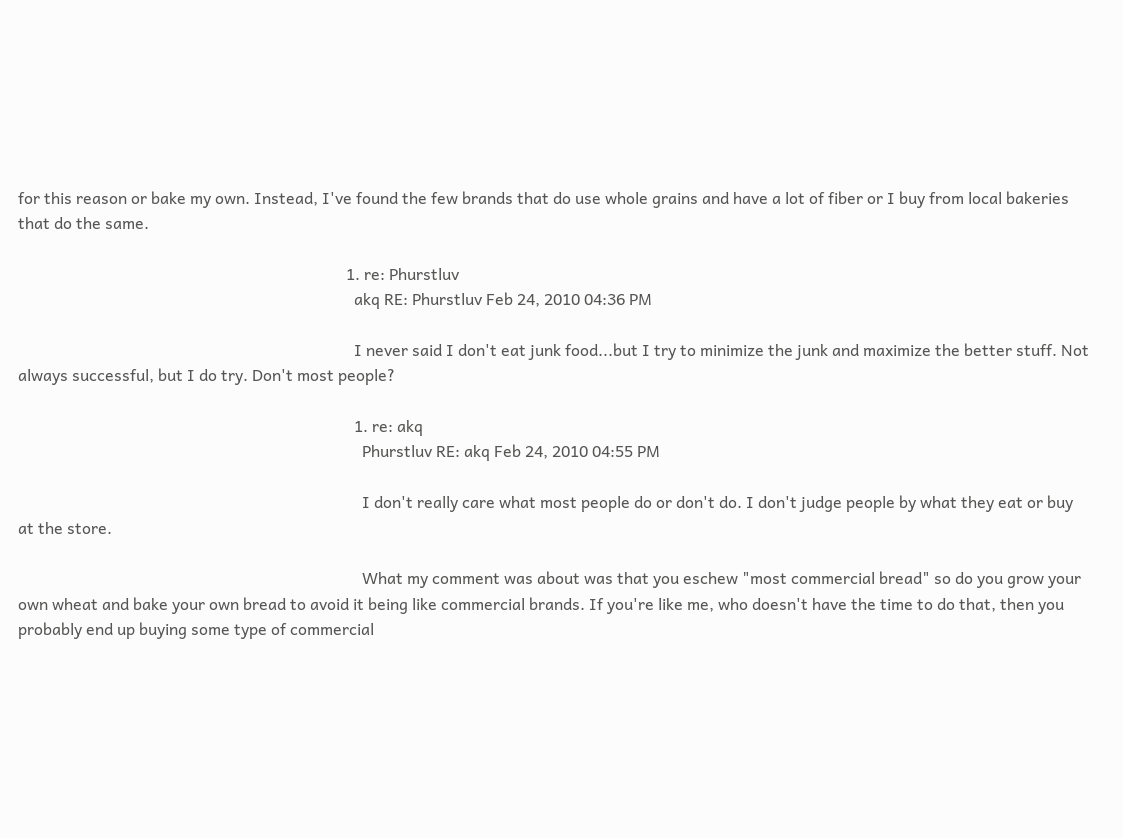for this reason or bake my own. Instead, I've found the few brands that do use whole grains and have a lot of fiber or I buy from local bakeries that do the same.

                                                                                  1. re: Phurstluv
                                                                                    akq RE: Phurstluv Feb 24, 2010 04:36 PM

                                                                                    I never said I don't eat junk food...but I try to minimize the junk and maximize the better stuff. Not always successful, but I do try. Don't most people?

                                                                                    1. re: akq
                                                                                      Phurstluv RE: akq Feb 24, 2010 04:55 PM

                                                                                      I don't really care what most people do or don't do. I don't judge people by what they eat or buy at the store.

                                                                                      What my comment was about was that you eschew "most commercial bread" so do you grow your own wheat and bake your own bread to avoid it being like commercial brands. If you're like me, who doesn't have the time to do that, then you probably end up buying some type of commercial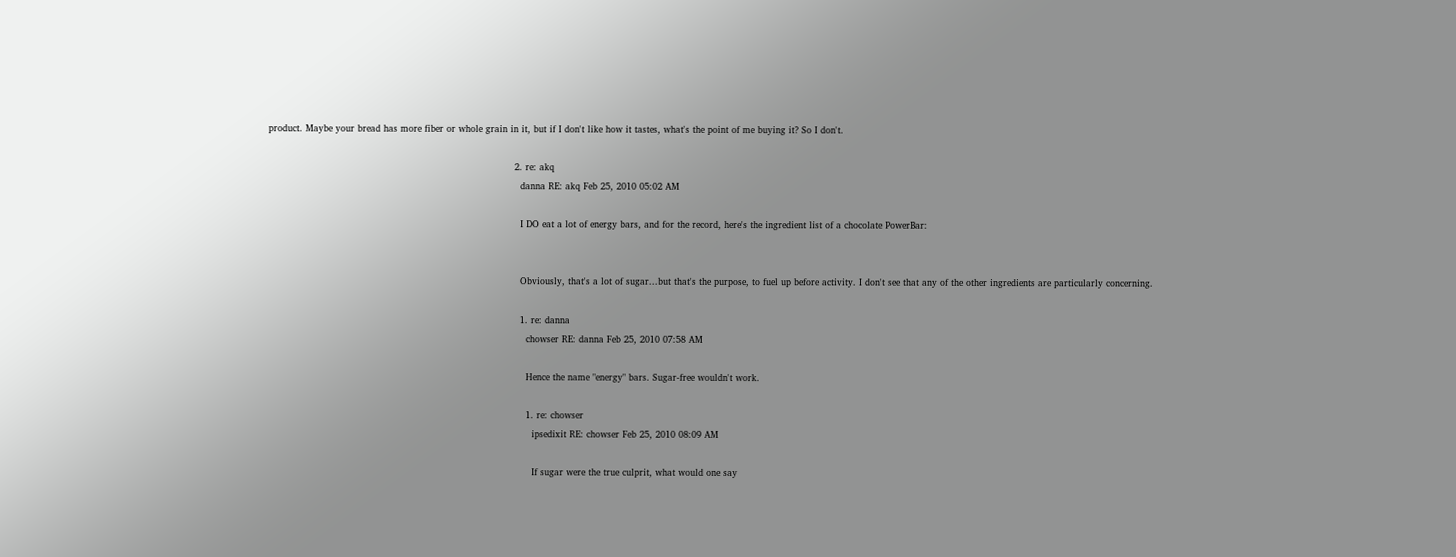product. Maybe your bread has more fiber or whole grain in it, but if I don't like how it tastes, what's the point of me buying it? So I don't.

                                                                                  2. re: akq
                                                                                    danna RE: akq Feb 25, 2010 05:02 AM

                                                                                    I DO eat a lot of energy bars, and for the record, here's the ingredient list of a chocolate PowerBar:


                                                                                    Obviously, that's a lot of sugar...but that's the purpose, to fuel up before activity. I don't see that any of the other ingredients are particularly concerning.

                                                                                    1. re: danna
                                                                                      chowser RE: danna Feb 25, 2010 07:58 AM

                                                                                      Hence the name "energy" bars. Sugar-free wouldn't work.

                                                                                      1. re: chowser
                                                                                        ipsedixit RE: chowser Feb 25, 2010 08:09 AM

                                                                                        If sugar were the true culprit, what would one say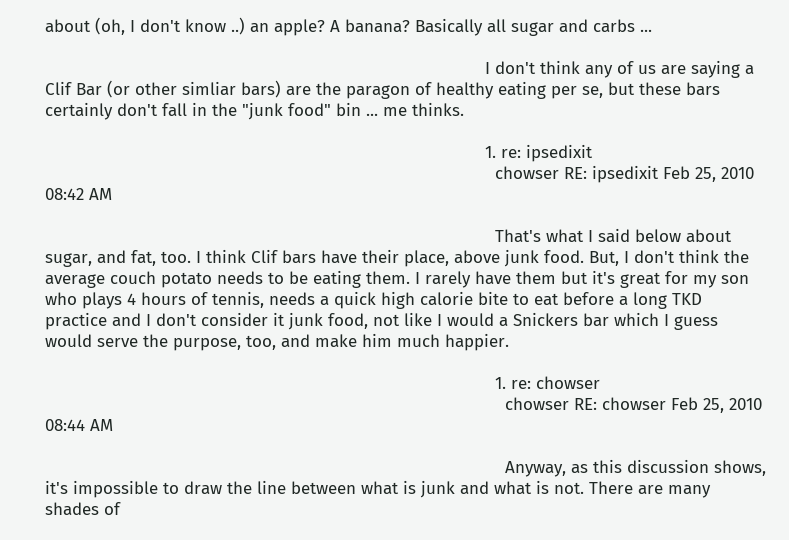about (oh, I don't know ..) an apple? A banana? Basically all sugar and carbs ...

                                                                                        I don't think any of us are saying a Clif Bar (or other simliar bars) are the paragon of healthy eating per se, but these bars certainly don't fall in the "junk food" bin ... me thinks.

                                                                                        1. re: ipsedixit
                                                                                          chowser RE: ipsedixit Feb 25, 2010 08:42 AM

                                                                                          That's what I said below about sugar, and fat, too. I think Clif bars have their place, above junk food. But, I don't think the average couch potato needs to be eating them. I rarely have them but it's great for my son who plays 4 hours of tennis, needs a quick high calorie bite to eat before a long TKD practice and I don't consider it junk food, not like I would a Snickers bar which I guess would serve the purpose, too, and make him much happier.

                                                                                          1. re: chowser
                                                                                            chowser RE: chowser Feb 25, 2010 08:44 AM

                                                                                            Anyway, as this discussion shows, it's impossible to draw the line between what is junk and what is not. There are many shades of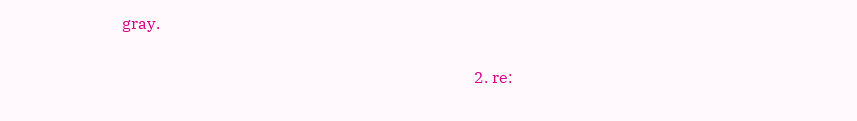gray.

                                                                                        2. re: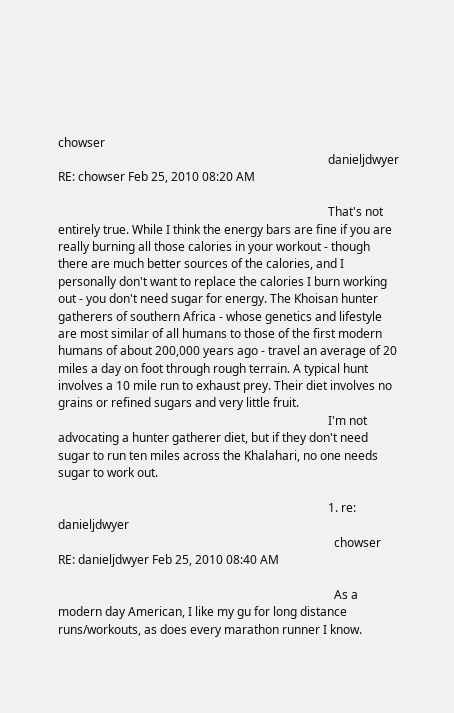chowser
                                                                                          danieljdwyer RE: chowser Feb 25, 2010 08:20 AM

                                                                                          That's not entirely true. While I think the energy bars are fine if you are really burning all those calories in your workout - though there are much better sources of the calories, and I personally don't want to replace the calories I burn working out - you don't need sugar for energy. The Khoisan hunter gatherers of southern Africa - whose genetics and lifestyle are most similar of all humans to those of the first modern humans of about 200,000 years ago - travel an average of 20 miles a day on foot through rough terrain. A typical hunt involves a 10 mile run to exhaust prey. Their diet involves no grains or refined sugars and very little fruit.
                                                                                          I'm not advocating a hunter gatherer diet, but if they don't need sugar to run ten miles across the Khalahari, no one needs sugar to work out.

                                                                                          1. re: danieljdwyer
                                                                                            chowser RE: danieljdwyer Feb 25, 2010 08:40 AM

                                                                                            As a modern day American, I like my gu for long distance runs/workouts, as does every marathon runner I know.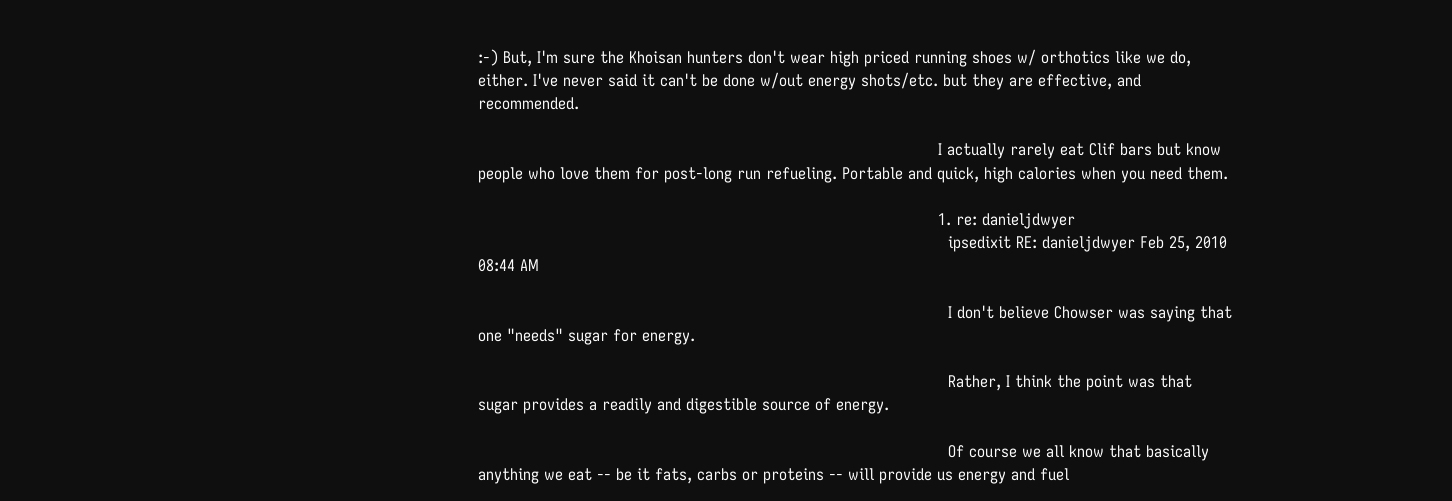:-) But, I'm sure the Khoisan hunters don't wear high priced running shoes w/ orthotics like we do, either. I've never said it can't be done w/out energy shots/etc. but they are effective, and recommended.

                                                                                            I actually rarely eat Clif bars but know people who love them for post-long run refueling. Portable and quick, high calories when you need them.

                                                                                            1. re: danieljdwyer
                                                                                              ipsedixit RE: danieljdwyer Feb 25, 2010 08:44 AM

                                                                                              I don't believe Chowser was saying that one "needs" sugar for energy.

                                                                                              Rather, I think the point was that sugar provides a readily and digestible source of energy.

                                                                                              Of course we all know that basically anything we eat -- be it fats, carbs or proteins -- will provide us energy and fuel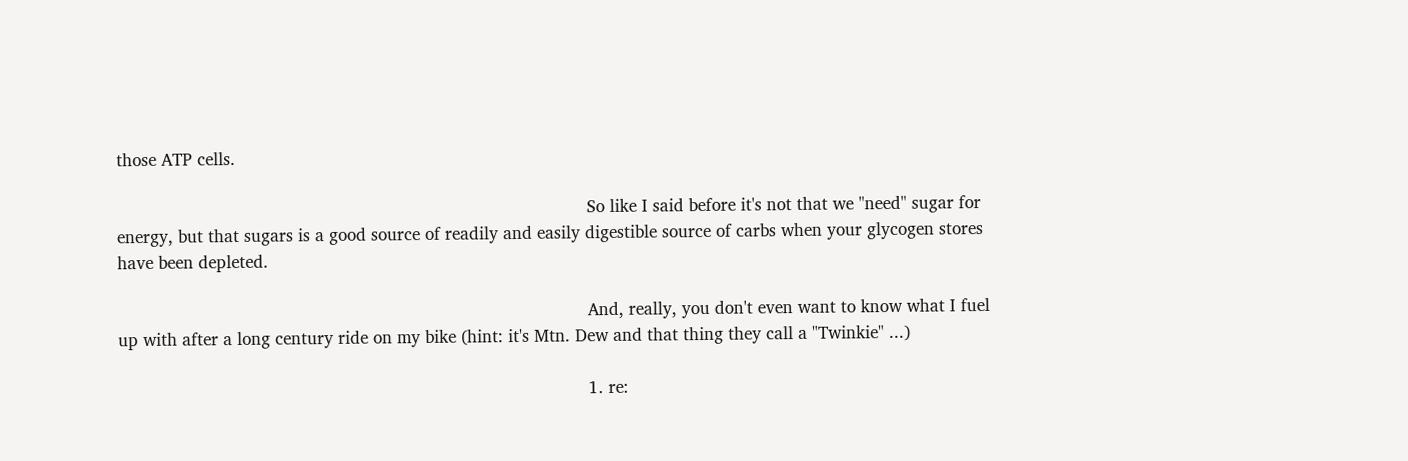those ATP cells.

                                                                                              So like I said before it's not that we "need" sugar for energy, but that sugars is a good source of readily and easily digestible source of carbs when your glycogen stores have been depleted.

                                                                                              And, really, you don't even want to know what I fuel up with after a long century ride on my bike (hint: it's Mtn. Dew and that thing they call a "Twinkie" ...)

                                                                                              1. re: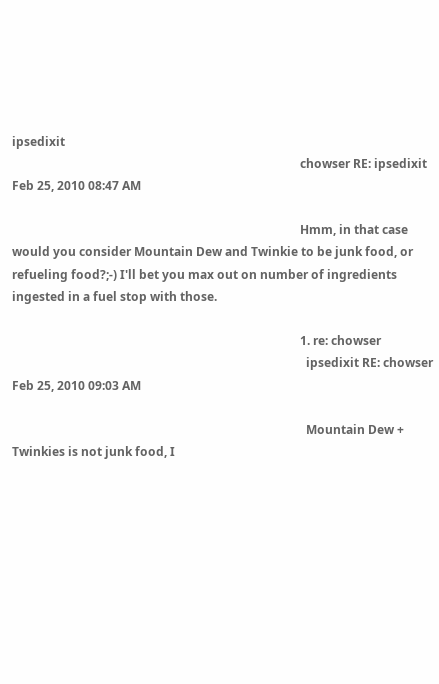ipsedixit
                                                                                                chowser RE: ipsedixit Feb 25, 2010 08:47 AM

                                                                                                Hmm, in that case would you consider Mountain Dew and Twinkie to be junk food, or refueling food?;-) I'll bet you max out on number of ingredients ingested in a fuel stop with those.

                                                                                                1. re: chowser
                                                                                                  ipsedixit RE: chowser Feb 25, 2010 09:03 AM

                                                                                                  Mountain Dew + Twinkies is not junk food, I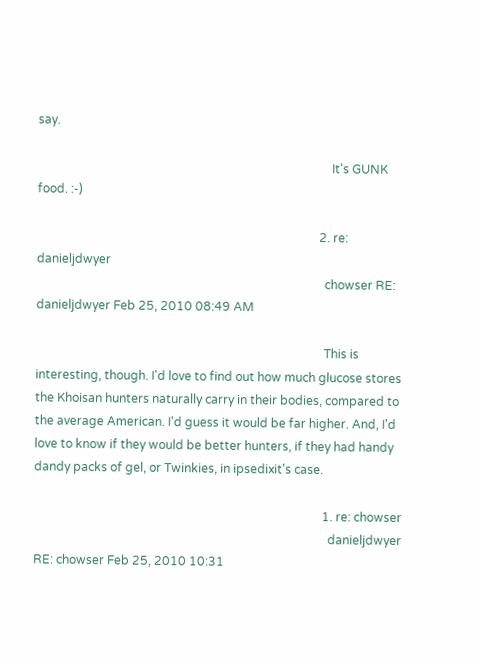say.

                                                                                                  It's GUNK food. :-)

                                                                                              2. re: danieljdwyer
                                                                                                chowser RE: danieljdwyer Feb 25, 2010 08:49 AM

                                                                                                This is interesting, though. I'd love to find out how much glucose stores the Khoisan hunters naturally carry in their bodies, compared to the average American. I'd guess it would be far higher. And, I'd love to know if they would be better hunters, if they had handy dandy packs of gel, or Twinkies, in ipsedixit's case.

                                                                                                1. re: chowser
                                                                                                  danieljdwyer RE: chowser Feb 25, 2010 10:31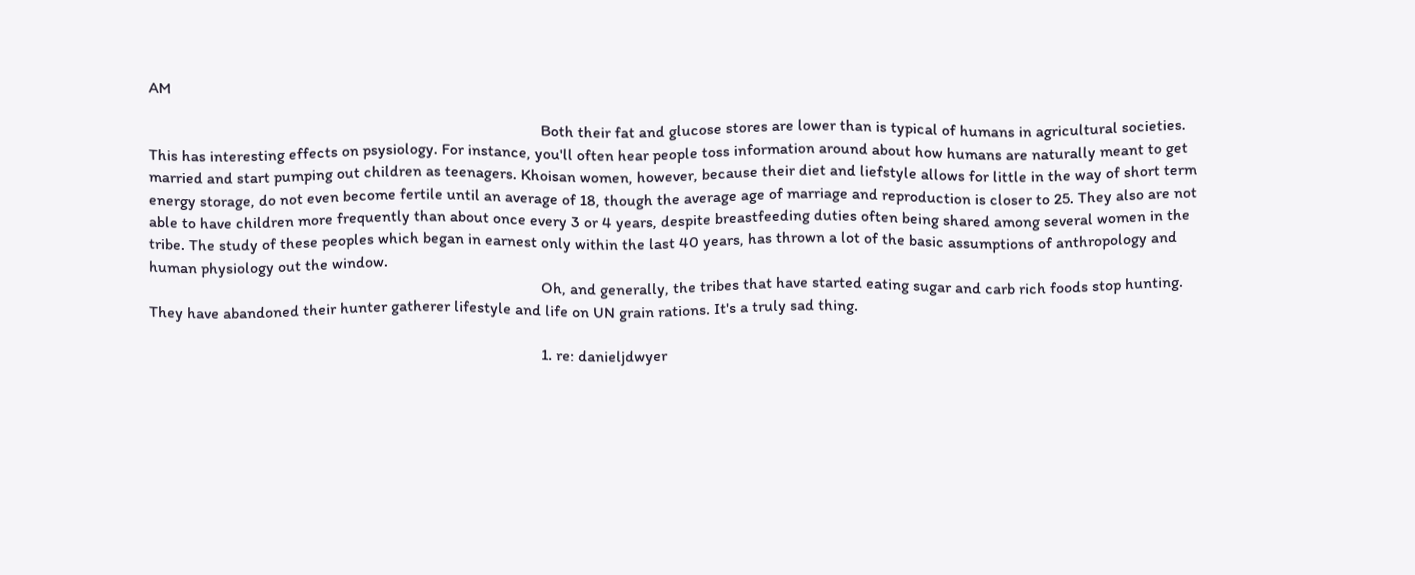AM

                                                                                                  Both their fat and glucose stores are lower than is typical of humans in agricultural societies. This has interesting effects on psysiology. For instance, you'll often hear people toss information around about how humans are naturally meant to get married and start pumping out children as teenagers. Khoisan women, however, because their diet and liefstyle allows for little in the way of short term energy storage, do not even become fertile until an average of 18, though the average age of marriage and reproduction is closer to 25. They also are not able to have children more frequently than about once every 3 or 4 years, despite breastfeeding duties often being shared among several women in the tribe. The study of these peoples which began in earnest only within the last 40 years, has thrown a lot of the basic assumptions of anthropology and human physiology out the window.
                                                                                                  Oh, and generally, the tribes that have started eating sugar and carb rich foods stop hunting. They have abandoned their hunter gatherer lifestyle and life on UN grain rations. It's a truly sad thing.

                                                                                                  1. re: danieljdwyer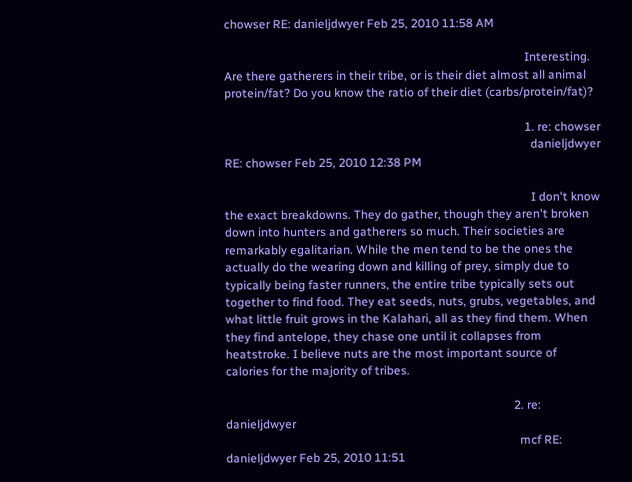chowser RE: danieljdwyer Feb 25, 2010 11:58 AM

                                                                                                    Interesting. Are there gatherers in their tribe, or is their diet almost all animal protein/fat? Do you know the ratio of their diet (carbs/protein/fat)?

                                                                                                    1. re: chowser
                                                                                                      danieljdwyer RE: chowser Feb 25, 2010 12:38 PM

                                                                                                      I don't know the exact breakdowns. They do gather, though they aren't broken down into hunters and gatherers so much. Their societies are remarkably egalitarian. While the men tend to be the ones the actually do the wearing down and killing of prey, simply due to typically being faster runners, the entire tribe typically sets out together to find food. They eat seeds, nuts, grubs, vegetables, and what little fruit grows in the Kalahari, all as they find them. When they find antelope, they chase one until it collapses from heatstroke. I believe nuts are the most important source of calories for the majority of tribes.

                                                                                                2. re: danieljdwyer
                                                                                                  mcf RE: danieljdwyer Feb 25, 2010 11:51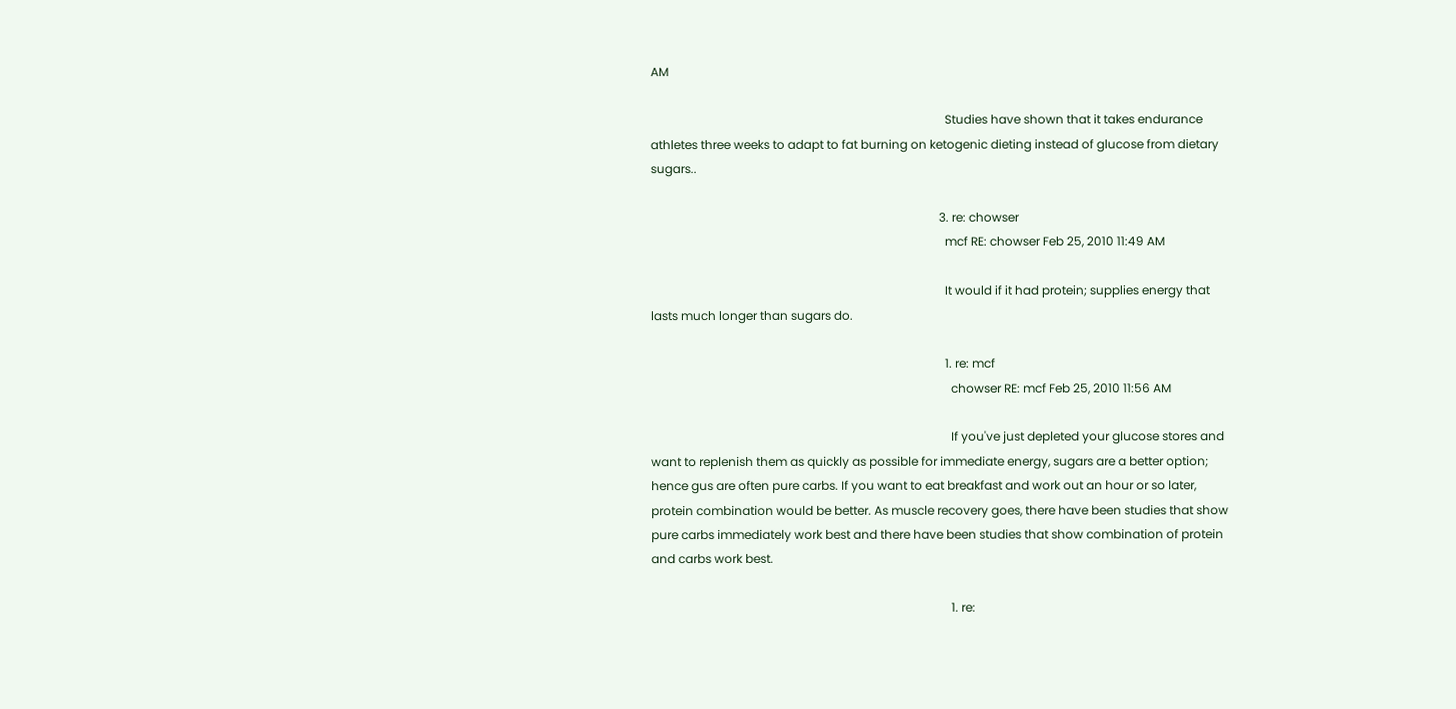AM

                                                                                                  Studies have shown that it takes endurance athletes three weeks to adapt to fat burning on ketogenic dieting instead of glucose from dietary sugars..

                                                                                                3. re: chowser
                                                                                                  mcf RE: chowser Feb 25, 2010 11:49 AM

                                                                                                  It would if it had protein; supplies energy that lasts much longer than sugars do.

                                                                                                  1. re: mcf
                                                                                                    chowser RE: mcf Feb 25, 2010 11:56 AM

                                                                                                    If you've just depleted your glucose stores and want to replenish them as quickly as possible for immediate energy, sugars are a better option; hence gus are often pure carbs. If you want to eat breakfast and work out an hour or so later, protein combination would be better. As muscle recovery goes, there have been studies that show pure carbs immediately work best and there have been studies that show combination of protein and carbs work best.

                                                                                                    1. re: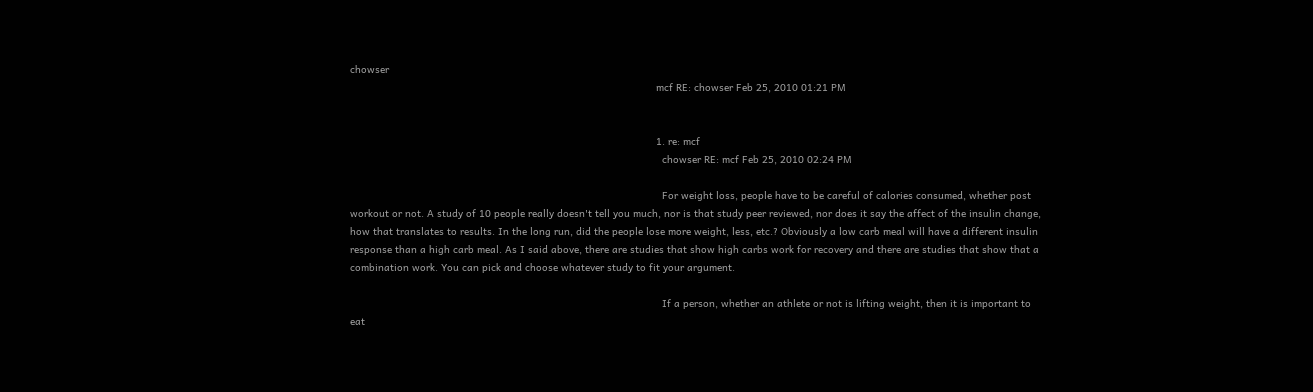chowser
                                                                                                      mcf RE: chowser Feb 25, 2010 01:21 PM


                                                                                                      1. re: mcf
                                                                                                        chowser RE: mcf Feb 25, 2010 02:24 PM

                                                                                                        For weight loss, people have to be careful of calories consumed, whether post workout or not. A study of 10 people really doesn't tell you much, nor is that study peer reviewed, nor does it say the affect of the insulin change, how that translates to results. In the long run, did the people lose more weight, less, etc.? Obviously a low carb meal will have a different insulin response than a high carb meal. As I said above, there are studies that show high carbs work for recovery and there are studies that show that a combination work. You can pick and choose whatever study to fit your argument.

                                                                                                        If a person, whether an athlete or not is lifting weight, then it is important to eat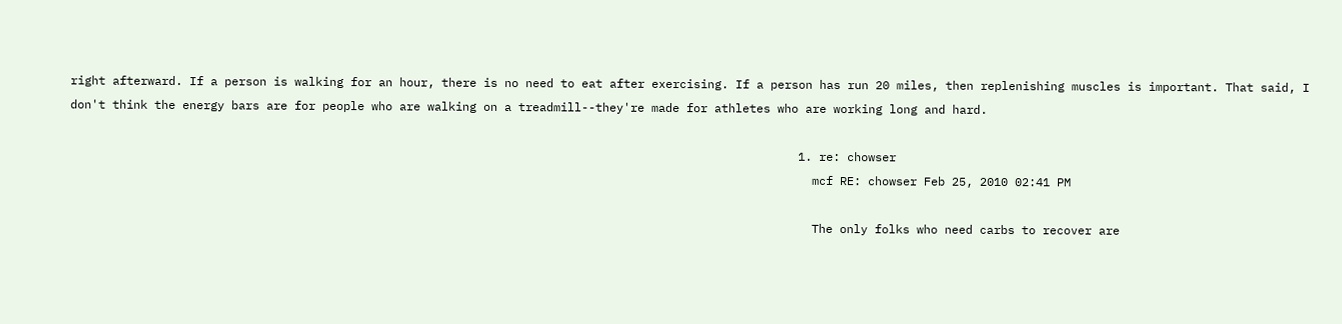right afterward. If a person is walking for an hour, there is no need to eat after exercising. If a person has run 20 miles, then replenishing muscles is important. That said, I don't think the energy bars are for people who are walking on a treadmill--they're made for athletes who are working long and hard.

                                                                                                        1. re: chowser
                                                                                                          mcf RE: chowser Feb 25, 2010 02:41 PM

                                                                                                          The only folks who need carbs to recover are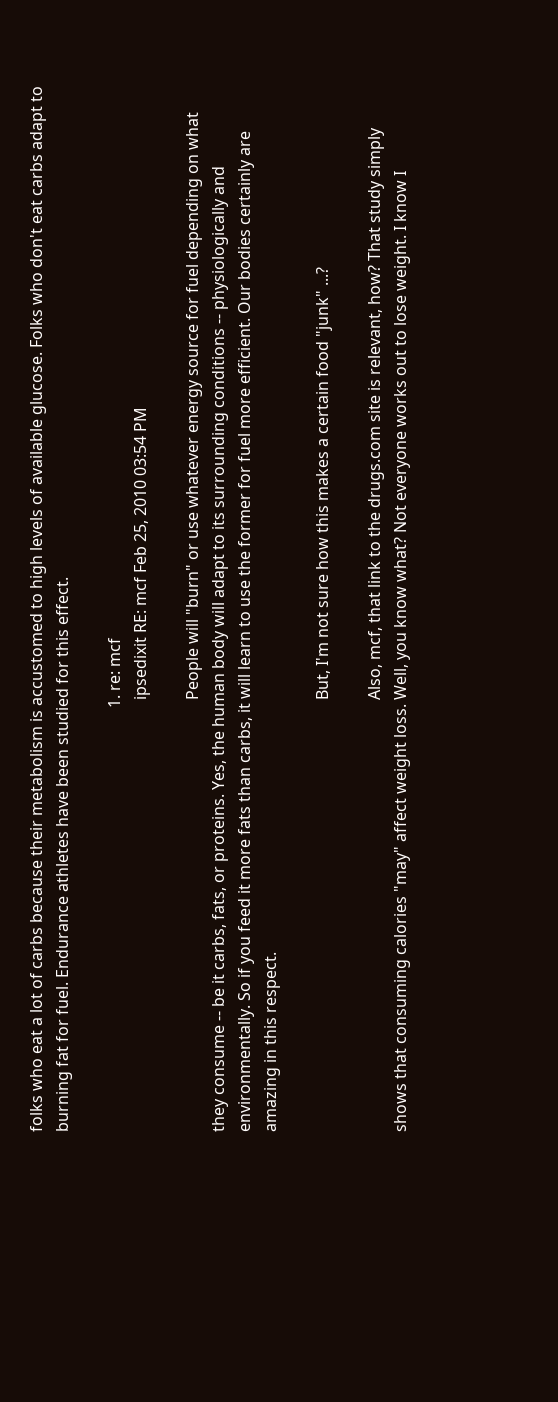folks who eat a lot of carbs because their metabolism is accustomed to high levels of available glucose. Folks who don't eat carbs adapt to burning fat for fuel. Endurance athletes have been studied for this effect.

                                                                                                          1. re: mcf
                                                                                                            ipsedixit RE: mcf Feb 25, 2010 03:54 PM

                                                                                                            People will "burn" or use whatever energy source for fuel depending on what they consume -- be it carbs, fats, or proteins. Yes, the human body will adapt to its surrounding conditions -- physiologically and environmentally. So if you feed it more fats than carbs, it will learn to use the former for fuel more efficient. Our bodies certainly are amazing in this respect.

                                                                                                            But, I'm not sure how this makes a certain food "junk" ...?

                                                                                                            Also, mcf, that link to the drugs.com site is relevant, how? That study simply shows that consuming calories "may" affect weight loss. Well, you know what? Not everyone works out to lose weight. I know I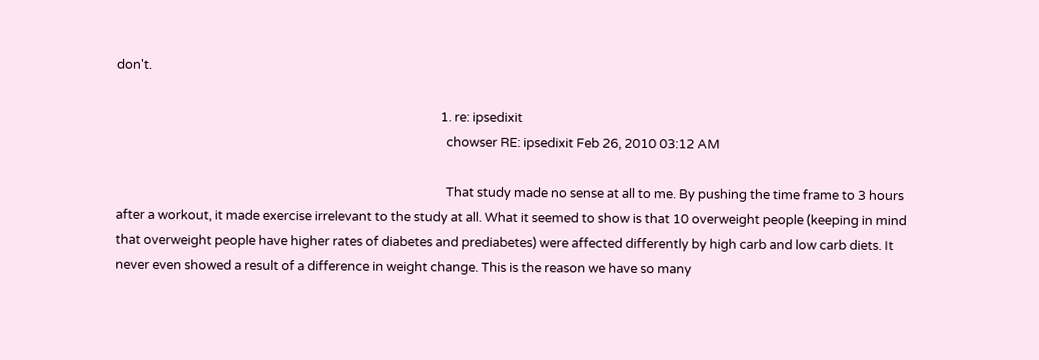don't.

                                                                                                            1. re: ipsedixit
                                                                                                              chowser RE: ipsedixit Feb 26, 2010 03:12 AM

                                                                                                              That study made no sense at all to me. By pushing the time frame to 3 hours after a workout, it made exercise irrelevant to the study at all. What it seemed to show is that 10 overweight people (keeping in mind that overweight people have higher rates of diabetes and prediabetes) were affected differently by high carb and low carb diets. It never even showed a result of a difference in weight change. This is the reason we have so many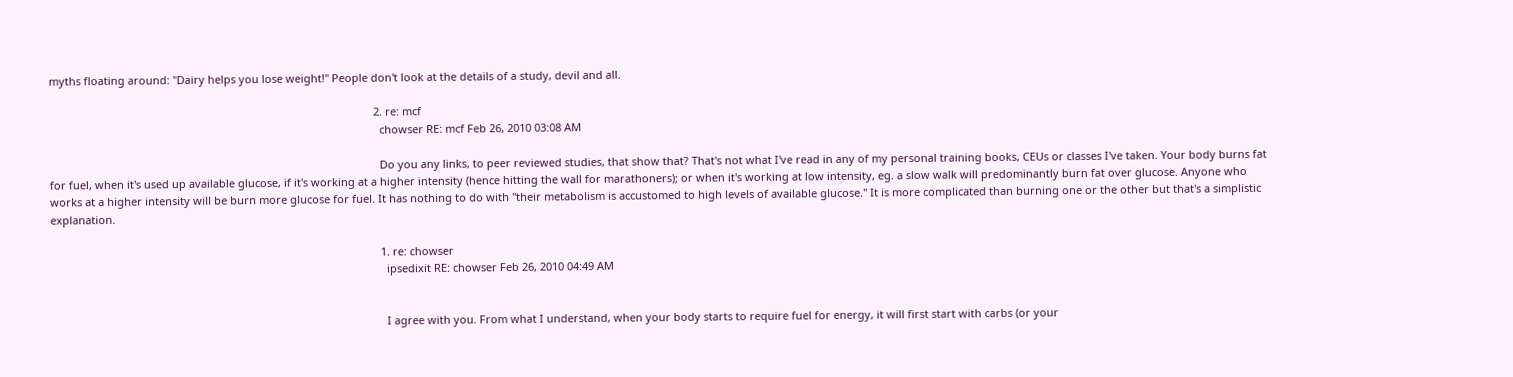myths floating around: "Dairy helps you lose weight!" People don't look at the details of a study, devil and all.

                                                                                                            2. re: mcf
                                                                                                              chowser RE: mcf Feb 26, 2010 03:08 AM

                                                                                                              Do you any links, to peer reviewed studies, that show that? That's not what I've read in any of my personal training books, CEUs or classes I've taken. Your body burns fat for fuel, when it's used up available glucose, if it's working at a higher intensity (hence hitting the wall for marathoners); or when it's working at low intensity, eg. a slow walk will predominantly burn fat over glucose. Anyone who works at a higher intensity will be burn more glucose for fuel. It has nothing to do with "their metabolism is accustomed to high levels of available glucose." It is more complicated than burning one or the other but that's a simplistic explanation.

                                                                                                              1. re: chowser
                                                                                                                ipsedixit RE: chowser Feb 26, 2010 04:49 AM


                                                                                                                I agree with you. From what I understand, when your body starts to require fuel for energy, it will first start with carbs (or your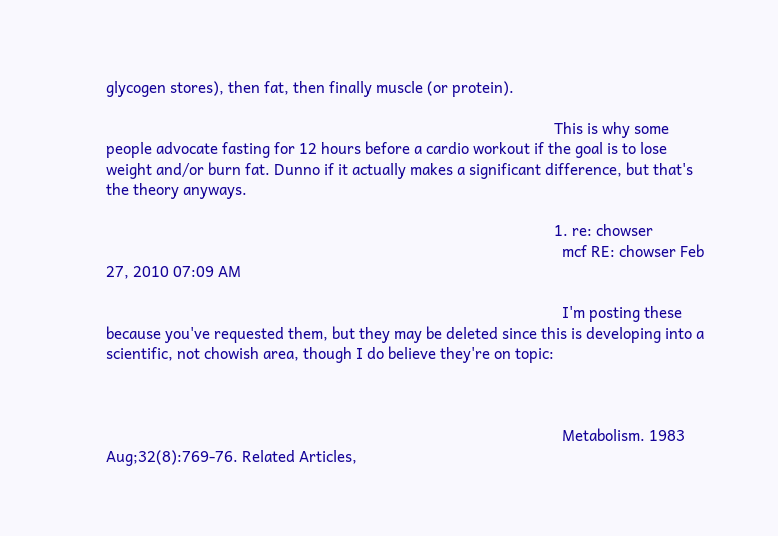glycogen stores), then fat, then finally muscle (or protein).

                                                                                                                This is why some people advocate fasting for 12 hours before a cardio workout if the goal is to lose weight and/or burn fat. Dunno if it actually makes a significant difference, but that's the theory anyways.

                                                                                                                1. re: chowser
                                                                                                                  mcf RE: chowser Feb 27, 2010 07:09 AM

                                                                                                                  I'm posting these because you've requested them, but they may be deleted since this is developing into a scientific, not chowish area, though I do believe they're on topic:



                                                                                                                  Metabolism. 1983 Aug;32(8):769-76. Related Articles,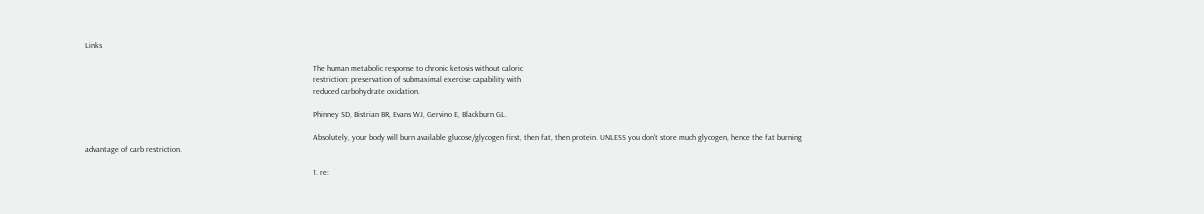Links

                                                                                                                  The human metabolic response to chronic ketosis without caloric
                                                                                                                  restriction: preservation of submaximal exercise capability with
                                                                                                                  reduced carbohydrate oxidation.

                                                                                                                  Phinney SD, Bistrian BR, Evans WJ, Gervino E, Blackburn GL.

                                                                                                                  Absolutely, your body will burn available glucose/glycogen first, then fat, then protein. UNLESS you don't store much glycogen, hence the fat burning advantage of carb restriction.

                                                                                                                  1. re: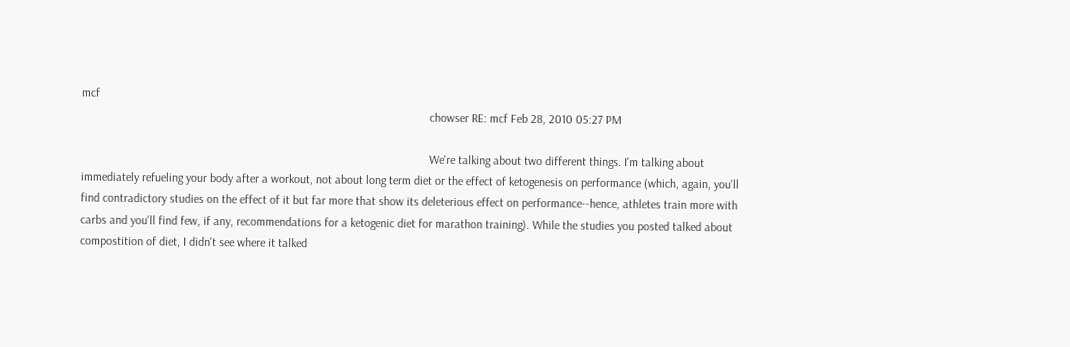mcf
                                                                                                                    chowser RE: mcf Feb 28, 2010 05:27 PM

                                                                                                                    We're talking about two different things. I'm talking about immediately refueling your body after a workout, not about long term diet or the effect of ketogenesis on performance (which, again, you'll find contradictory studies on the effect of it but far more that show its deleterious effect on performance--hence, athletes train more with carbs and you'll find few, if any, recommendations for a ketogenic diet for marathon training). While the studies you posted talked about compostition of diet, I didn't see where it talked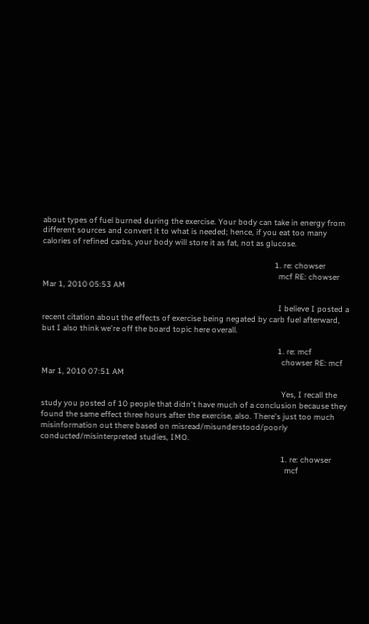about types of fuel burned during the exercise. Your body can take in energy from different sources and convert it to what is needed; hence, if you eat too many calories of refined carbs, your body will store it as fat, not as glucose.

                                                                                                                    1. re: chowser
                                                                                                                      mcf RE: chowser Mar 1, 2010 05:53 AM

                                                                                                                      I believe I posted a recent citation about the effects of exercise being negated by carb fuel afterward, but I also think we're off the board topic here overall.

                                                                                                                      1. re: mcf
                                                                                                                        chowser RE: mcf Mar 1, 2010 07:51 AM

                                                                                                                        Yes, I recall the study you posted of 10 people that didn't have much of a conclusion because they found the same effect three hours after the exercise, also. There's just too much misinformation out there based on misread/misunderstood/poorly conducted/misinterpreted studies, IMO.

                                                                                                                        1. re: chowser
                                                                                                                          mcf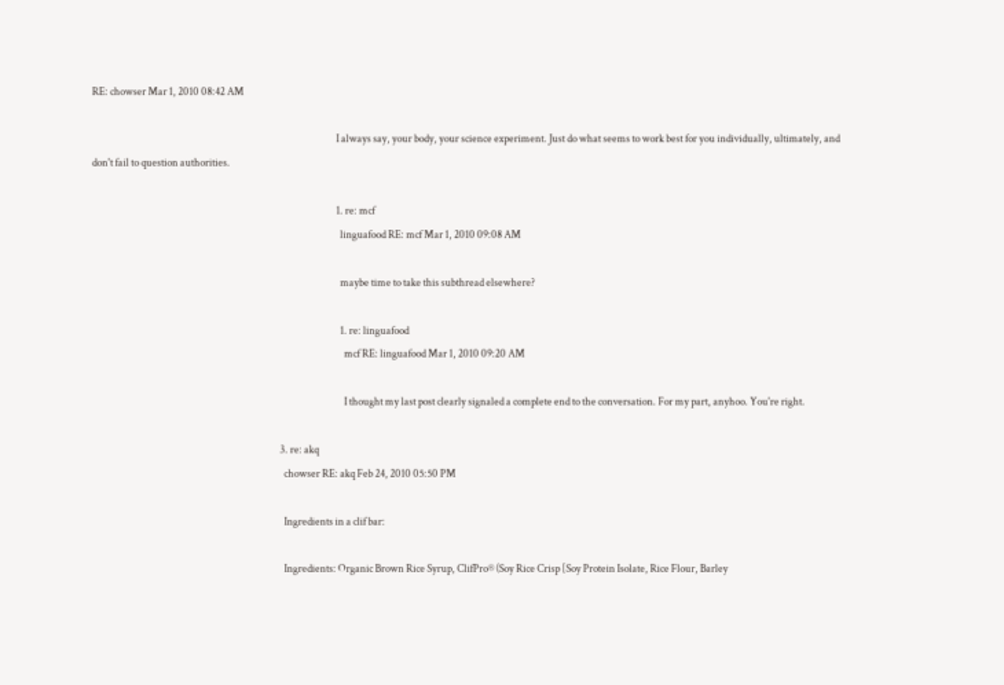RE: chowser Mar 1, 2010 08:42 AM

                                                                                                                          I always say, your body, your science experiment. Just do what seems to work best for you individually, ultimately, and don't fail to question authorities.

                                                                                                                          1. re: mcf
                                                                                                                            linguafood RE: mcf Mar 1, 2010 09:08 AM

                                                                                                                            maybe time to take this subthread elsewhere?

                                                                                                                            1. re: linguafood
                                                                                                                              mcf RE: linguafood Mar 1, 2010 09:20 AM

                                                                                                                              I thought my last post clearly signaled a complete end to the conversation. For my part, anyhoo. You're right.

                                                                                              3. re: akq
                                                                                                chowser RE: akq Feb 24, 2010 05:50 PM

                                                                                                Ingredients in a clif bar:

                                                                                                Ingredients: Organic Brown Rice Syrup, ClifPro® (Soy Rice Crisp [Soy Protein Isolate, Rice Flour, Barley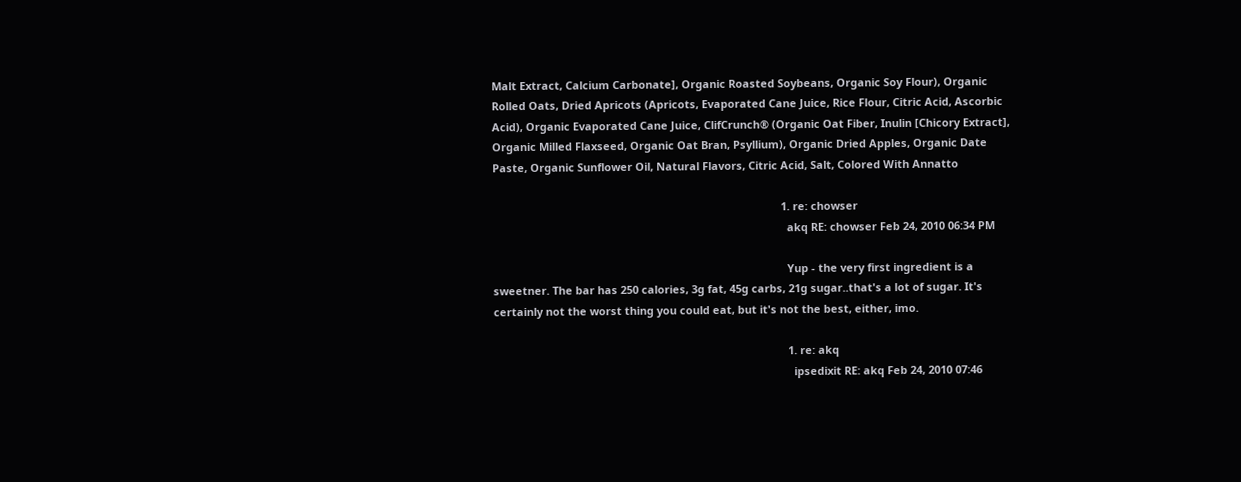Malt Extract, Calcium Carbonate], Organic Roasted Soybeans, Organic Soy Flour), Organic Rolled Oats, Dried Apricots (Apricots, Evaporated Cane Juice, Rice Flour, Citric Acid, Ascorbic Acid), Organic Evaporated Cane Juice, ClifCrunch® (Organic Oat Fiber, Inulin [Chicory Extract], Organic Milled Flaxseed, Organic Oat Bran, Psyllium), Organic Dried Apples, Organic Date Paste, Organic Sunflower Oil, Natural Flavors, Citric Acid, Salt, Colored With Annatto

                                                                                                1. re: chowser
                                                                                                  akq RE: chowser Feb 24, 2010 06:34 PM

                                                                                                  Yup - the very first ingredient is a sweetner. The bar has 250 calories, 3g fat, 45g carbs, 21g sugar..that's a lot of sugar. It's certainly not the worst thing you could eat, but it's not the best, either, imo.

                                                                                                  1. re: akq
                                                                                                    ipsedixit RE: akq Feb 24, 2010 07:46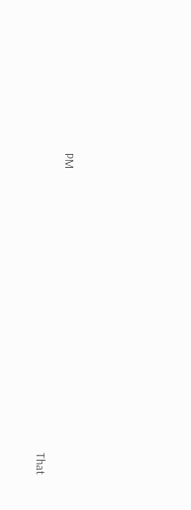PM

                                                                                                    That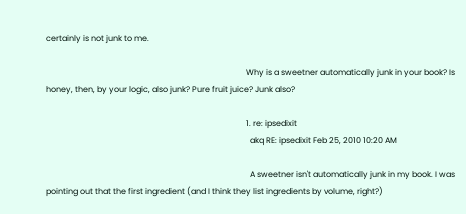certainly is not junk to me.

                                                                                                    Why is a sweetner automatically junk in your book? Is honey, then, by your logic, also junk? Pure fruit juice? Junk also?

                                                                                                    1. re: ipsedixit
                                                                                                      akq RE: ipsedixit Feb 25, 2010 10:20 AM

                                                                                                      A sweetner isn't automatically junk in my book. I was pointing out that the first ingredient (and I think they list ingredients by volume, right?)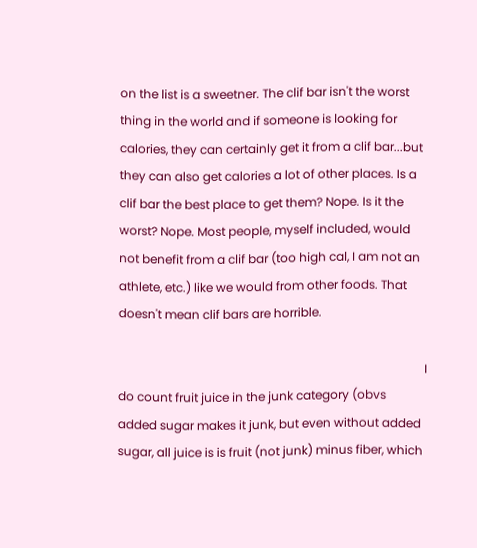on the list is a sweetner. The clif bar isn't the worst thing in the world and if someone is looking for calories, they can certainly get it from a clif bar...but they can also get calories a lot of other places. Is a clif bar the best place to get them? Nope. Is it the worst? Nope. Most people, myself included, would not benefit from a clif bar (too high cal, I am not an athlete, etc.) like we would from other foods. That doesn't mean clif bars are horrible.

                                                                                                      I do count fruit juice in the junk category (obvs added sugar makes it junk, but even without added sugar, all juice is is fruit (not junk) minus fiber, which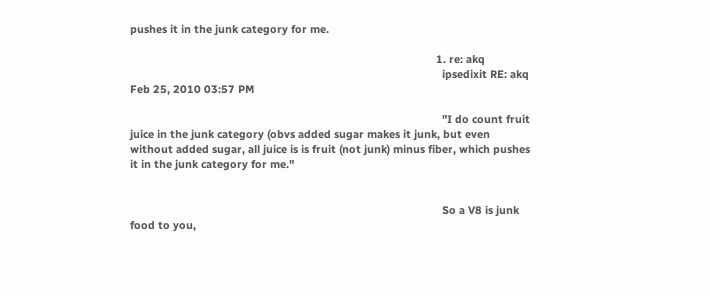pushes it in the junk category for me.

                                                                                                      1. re: akq
                                                                                                        ipsedixit RE: akq Feb 25, 2010 03:57 PM

                                                                                                        "I do count fruit juice in the junk category (obvs added sugar makes it junk, but even without added sugar, all juice is is fruit (not junk) minus fiber, which pushes it in the junk category for me."


                                                                                                        So a V8 is junk food to you,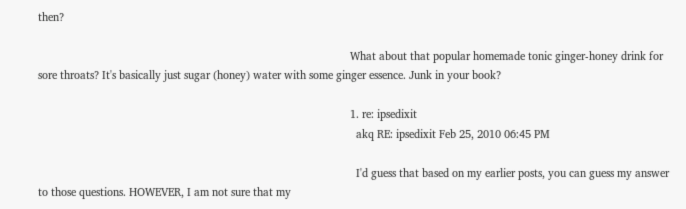then?

                                                                                                        What about that popular homemade tonic ginger-honey drink for sore throats? It's basically just sugar (honey) water with some ginger essence. Junk in your book?

                                                                                                        1. re: ipsedixit
                                                                                                          akq RE: ipsedixit Feb 25, 2010 06:45 PM

                                                                                                          I'd guess that based on my earlier posts, you can guess my answer to those questions. HOWEVER, I am not sure that my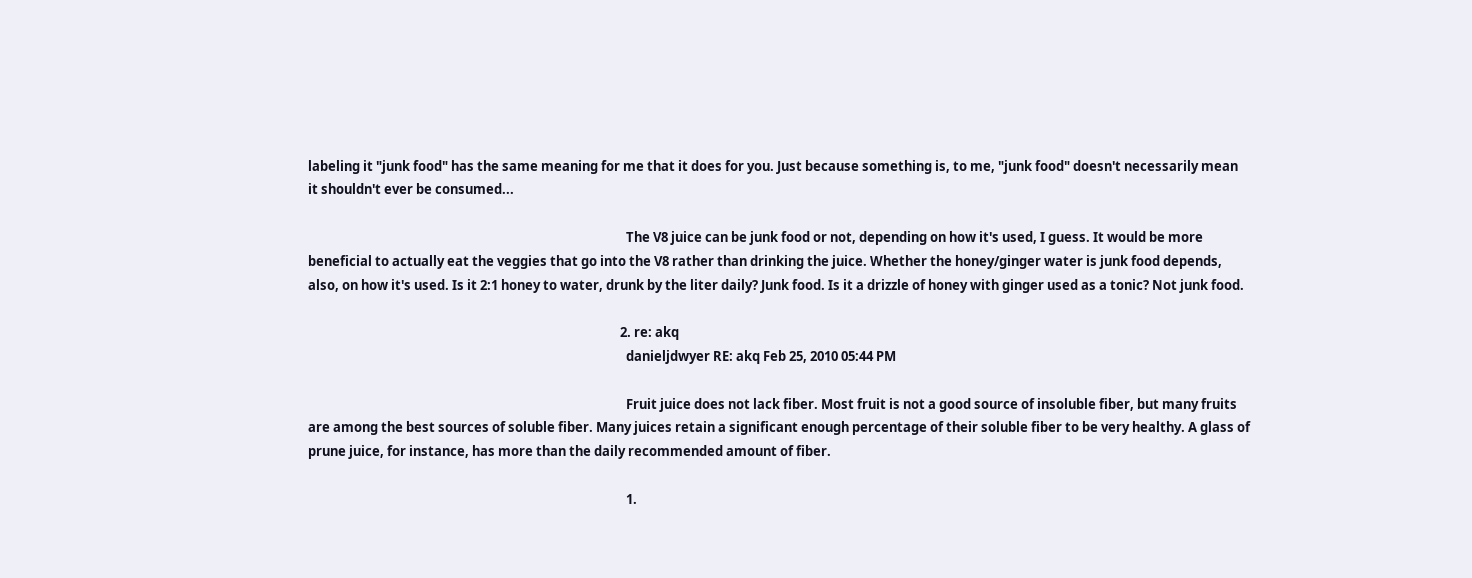labeling it "junk food" has the same meaning for me that it does for you. Just because something is, to me, "junk food" doesn't necessarily mean it shouldn't ever be consumed...

                                                                                                          The V8 juice can be junk food or not, depending on how it's used, I guess. It would be more beneficial to actually eat the veggies that go into the V8 rather than drinking the juice. Whether the honey/ginger water is junk food depends, also, on how it's used. Is it 2:1 honey to water, drunk by the liter daily? Junk food. Is it a drizzle of honey with ginger used as a tonic? Not junk food.

                                                                                                        2. re: akq
                                                                                                          danieljdwyer RE: akq Feb 25, 2010 05:44 PM

                                                                                                          Fruit juice does not lack fiber. Most fruit is not a good source of insoluble fiber, but many fruits are among the best sources of soluble fiber. Many juices retain a significant enough percentage of their soluble fiber to be very healthy. A glass of prune juice, for instance, has more than the daily recommended amount of fiber.

                                                                                                          1.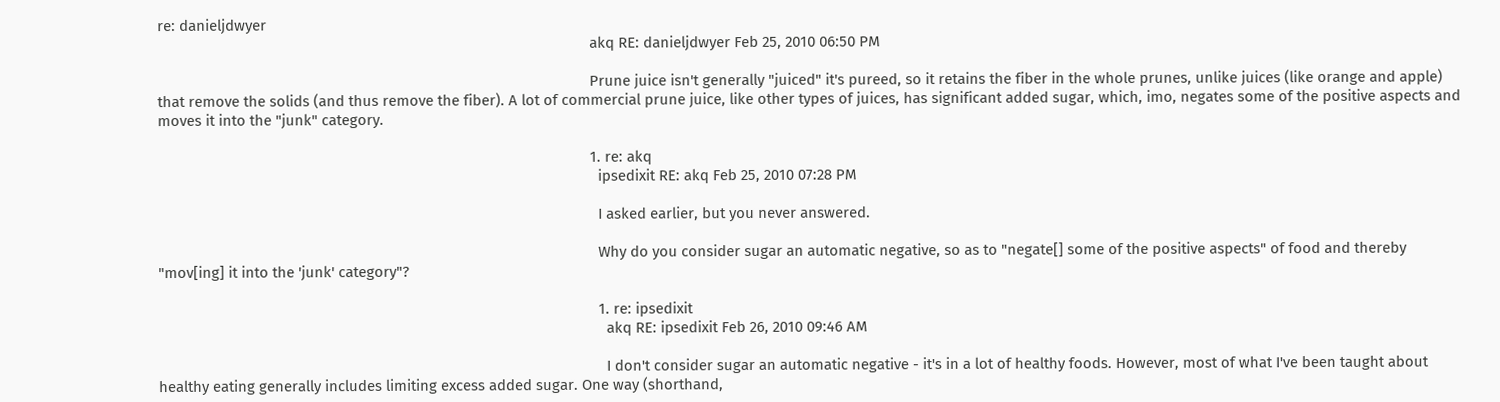re: danieljdwyer
                                                                                                            akq RE: danieljdwyer Feb 25, 2010 06:50 PM

                                                                                                            Prune juice isn't generally "juiced" it's pureed, so it retains the fiber in the whole prunes, unlike juices (like orange and apple) that remove the solids (and thus remove the fiber). A lot of commercial prune juice, like other types of juices, has significant added sugar, which, imo, negates some of the positive aspects and moves it into the "junk" category.

                                                                                                            1. re: akq
                                                                                                              ipsedixit RE: akq Feb 25, 2010 07:28 PM

                                                                                                              I asked earlier, but you never answered.

                                                                                                              Why do you consider sugar an automatic negative, so as to "negate[] some of the positive aspects" of food and thereby "mov[ing] it into the 'junk' category"?

                                                                                                              1. re: ipsedixit
                                                                                                                akq RE: ipsedixit Feb 26, 2010 09:46 AM

                                                                                                                I don't consider sugar an automatic negative - it's in a lot of healthy foods. However, most of what I've been taught about healthy eating generally includes limiting excess added sugar. One way (shorthand,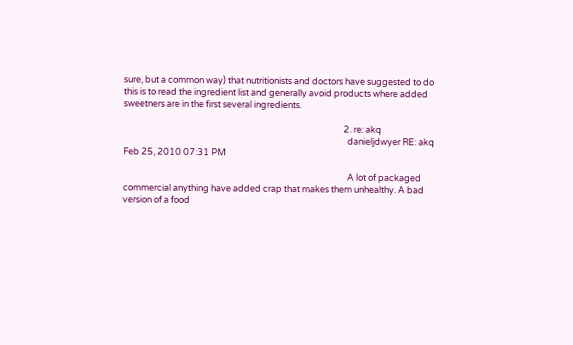sure, but a common way) that nutritionists and doctors have suggested to do this is to read the ingredient list and generally avoid products where added sweetners are in the first several ingredients.

                                                                                                              2. re: akq
                                                                                                                danieljdwyer RE: akq Feb 25, 2010 07:31 PM

                                                                                                                A lot of packaged commercial anything have added crap that makes them unhealthy. A bad version of a food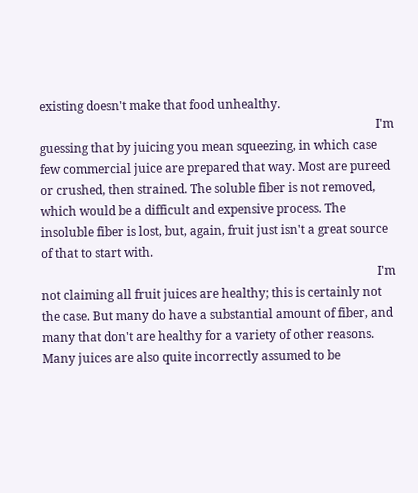existing doesn't make that food unhealthy.
                                                                                                                I'm guessing that by juicing you mean squeezing, in which case few commercial juice are prepared that way. Most are pureed or crushed, then strained. The soluble fiber is not removed, which would be a difficult and expensive process. The insoluble fiber is lost, but, again, fruit just isn't a great source of that to start with.
                                                                                                                I'm not claiming all fruit juices are healthy; this is certainly not the case. But many do have a substantial amount of fiber, and many that don't are healthy for a variety of other reasons. Many juices are also quite incorrectly assumed to be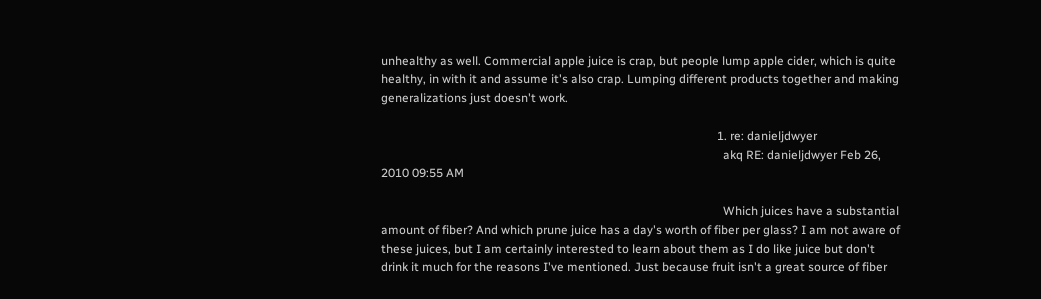unhealthy as well. Commercial apple juice is crap, but people lump apple cider, which is quite healthy, in with it and assume it's also crap. Lumping different products together and making generalizations just doesn't work.

                                                                                                                1. re: danieljdwyer
                                                                                                                  akq RE: danieljdwyer Feb 26, 2010 09:55 AM

                                                                                                                  Which juices have a substantial amount of fiber? And which prune juice has a day's worth of fiber per glass? I am not aware of these juices, but I am certainly interested to learn about them as I do like juice but don't drink it much for the reasons I've mentioned. Just because fruit isn't a great source of fiber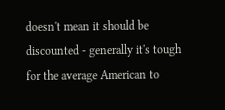doesn't mean it should be discounted - generally it's tough for the average American to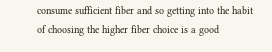consume sufficient fiber and so getting into the habit of choosing the higher fiber choice is a good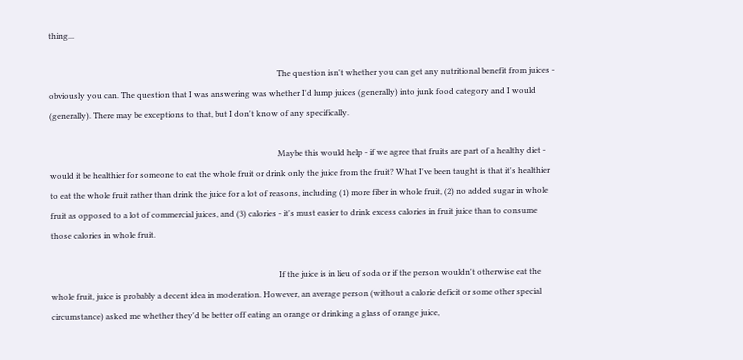thing...

                                                                                                                  The question isn't whether you can get any nutritional benefit from juices - obviously you can. The question that I was answering was whether I'd lump juices (generally) into junk food category and I would (generally). There may be exceptions to that, but I don't know of any specifically.

                                                                                                                  Maybe this would help - if we agree that fruits are part of a healthy diet - would it be healthier for someone to eat the whole fruit or drink only the juice from the fruit? What I've been taught is that it's healthier to eat the whole fruit rather than drink the juice for a lot of reasons, including (1) more fiber in whole fruit, (2) no added sugar in whole fruit as opposed to a lot of commercial juices, and (3) calories - it's must easier to drink excess calories in fruit juice than to consume those calories in whole fruit.

                                                                                                                  If the juice is in lieu of soda or if the person wouldn't otherwise eat the whole fruit, juice is probably a decent idea in moderation. However, an average person (without a calorie deficit or some other special circumstance) asked me whether they'd be better off eating an orange or drinking a glass of orange juice,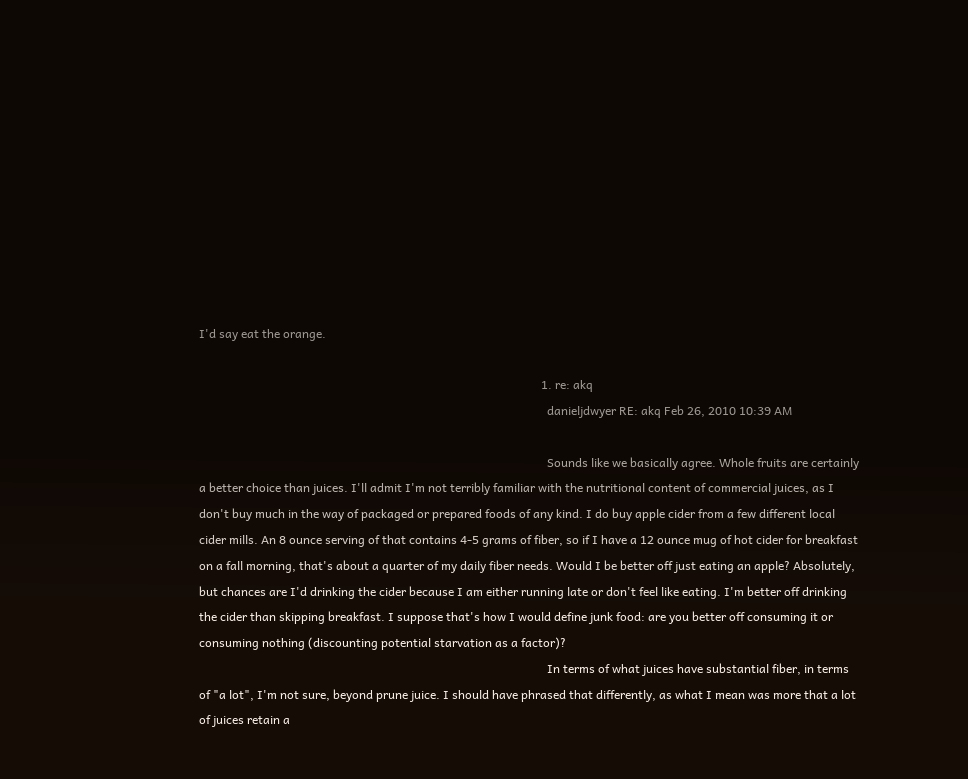I'd say eat the orange.

                                                                                                                  1. re: akq
                                                                                                                    danieljdwyer RE: akq Feb 26, 2010 10:39 AM

                                                                                                                    Sounds like we basically agree. Whole fruits are certainly a better choice than juices. I'll admit I'm not terribly familiar with the nutritional content of commercial juices, as I don't buy much in the way of packaged or prepared foods of any kind. I do buy apple cider from a few different local cider mills. An 8 ounce serving of that contains 4-5 grams of fiber, so if I have a 12 ounce mug of hot cider for breakfast on a fall morning, that's about a quarter of my daily fiber needs. Would I be better off just eating an apple? Absolutely, but chances are I'd drinking the cider because I am either running late or don't feel like eating. I'm better off drinking the cider than skipping breakfast. I suppose that's how I would define junk food: are you better off consuming it or consuming nothing (discounting potential starvation as a factor)?
                                                                                                                    In terms of what juices have substantial fiber, in terms of "a lot", I'm not sure, beyond prune juice. I should have phrased that differently, as what I mean was more that a lot of juices retain a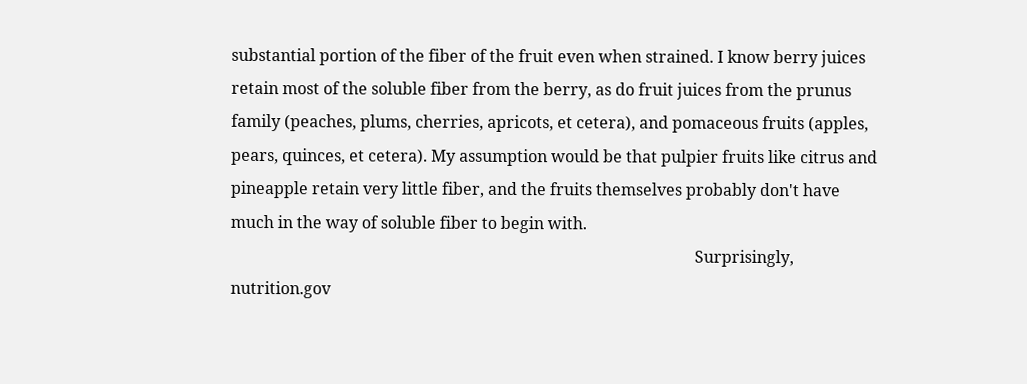substantial portion of the fiber of the fruit even when strained. I know berry juices retain most of the soluble fiber from the berry, as do fruit juices from the prunus family (peaches, plums, cherries, apricots, et cetera), and pomaceous fruits (apples, pears, quinces, et cetera). My assumption would be that pulpier fruits like citrus and pineapple retain very little fiber, and the fruits themselves probably don't have much in the way of soluble fiber to begin with.
                                                                                                                    Surprisingly, nutrition.gov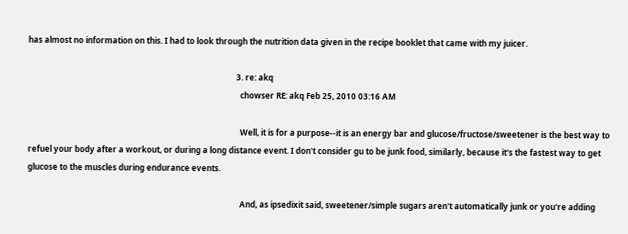has almost no information on this. I had to look through the nutrition data given in the recipe booklet that came with my juicer.

                                                                                                        3. re: akq
                                                                                                          chowser RE: akq Feb 25, 2010 03:16 AM

                                                                                                          Well, it is for a purpose--it is an energy bar and glucose/fructose/sweetener is the best way to refuel your body after a workout, or during a long distance event. I don't consider gu to be junk food, similarly, because it's the fastest way to get glucose to the muscles during endurance events.

                                                                                                          And, as ipsedixit said, sweetener/simple sugars aren't automatically junk or you're adding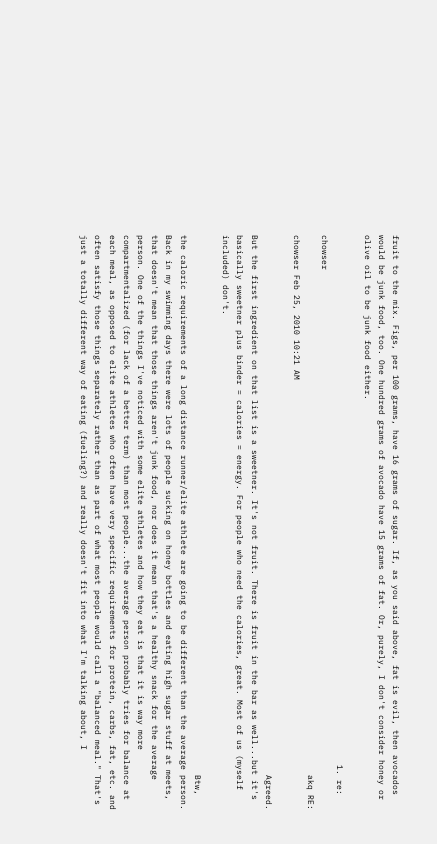fruit to the mix. Figs, per 100 grams, have 16 grams of sugar. If, as you said above, fat is evil, then avocados would be junk food, too. One hundred grams of avocado have 15 grams of fat. Or, purely, I don't consider honey or olive oil to be junk food either.

                                                                                                          1. re: chowser
                                                                                                            akq RE: chowser Feb 25, 2010 10:21 AM

                                                                                                            Agreed. But the first ingredient on that list is a sweetner. It's not fruit. There is fruit in the bar as well...but it's basically sweetner plus binder = calories = energy. For people who need the calories, great. Most of us (myself included) don't.

                                                                                                            Btw, the caloric requirements of a long distance runner/elite athlete are going to be different than the average person. Back in my swimming days there were lots of people sucking on honey bottles and eating high sugar stuff at meets, that doesn't mean that those things aren't junk food, nor does it mean that's a healthy snack for the average person. One of the things I've noticed with some elite athletes and how they eat is that it is way more compartmentalized (for lack of a better term) than most people...the average person probably tries for balance at each meal, as opposed to elite athletes who often have very specific requirements for protein, carbs, fat, etc. and often satisfy those things separately rather than as part of what most people would call a "balanced meal." That's just a totally different way of eating (fueling?) and really doesn't fit into what I'm talking about, I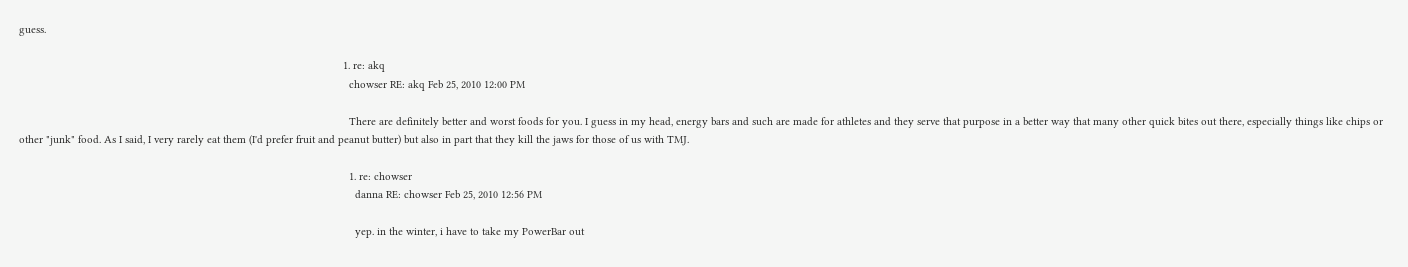guess.

                                                                                                            1. re: akq
                                                                                                              chowser RE: akq Feb 25, 2010 12:00 PM

                                                                                                              There are definitely better and worst foods for you. I guess in my head, energy bars and such are made for athletes and they serve that purpose in a better way that many other quick bites out there, especially things like chips or other "junk" food. As I said, I very rarely eat them (I'd prefer fruit and peanut butter) but also in part that they kill the jaws for those of us with TMJ.

                                                                                                              1. re: chowser
                                                                                                                danna RE: chowser Feb 25, 2010 12:56 PM

                                                                                                                yep. in the winter, i have to take my PowerBar out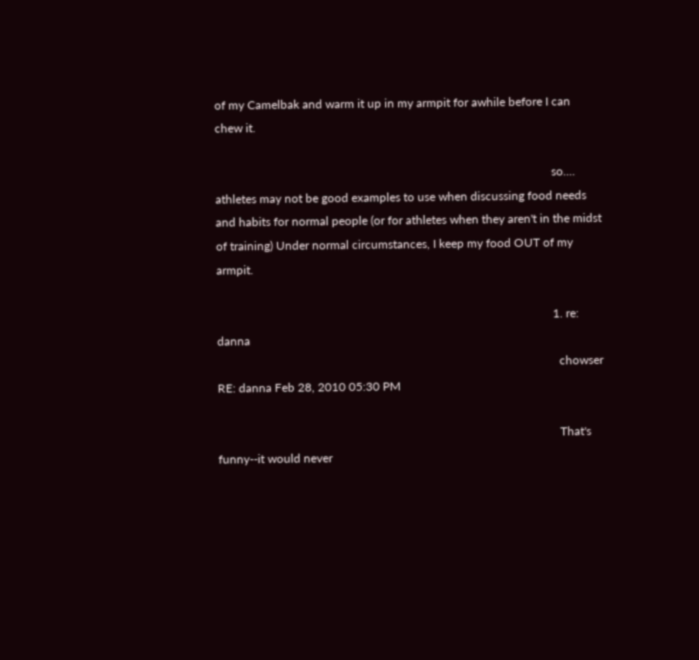of my Camelbak and warm it up in my armpit for awhile before I can chew it.

                                                                                                                so.... athletes may not be good examples to use when discussing food needs and habits for normal people (or for athletes when they aren't in the midst of training) Under normal circumstances, I keep my food OUT of my armpit.

                                                                                                                1. re: danna
                                                                                                                  chowser RE: danna Feb 28, 2010 05:30 PM

                                                                                                                  That's funny--it would never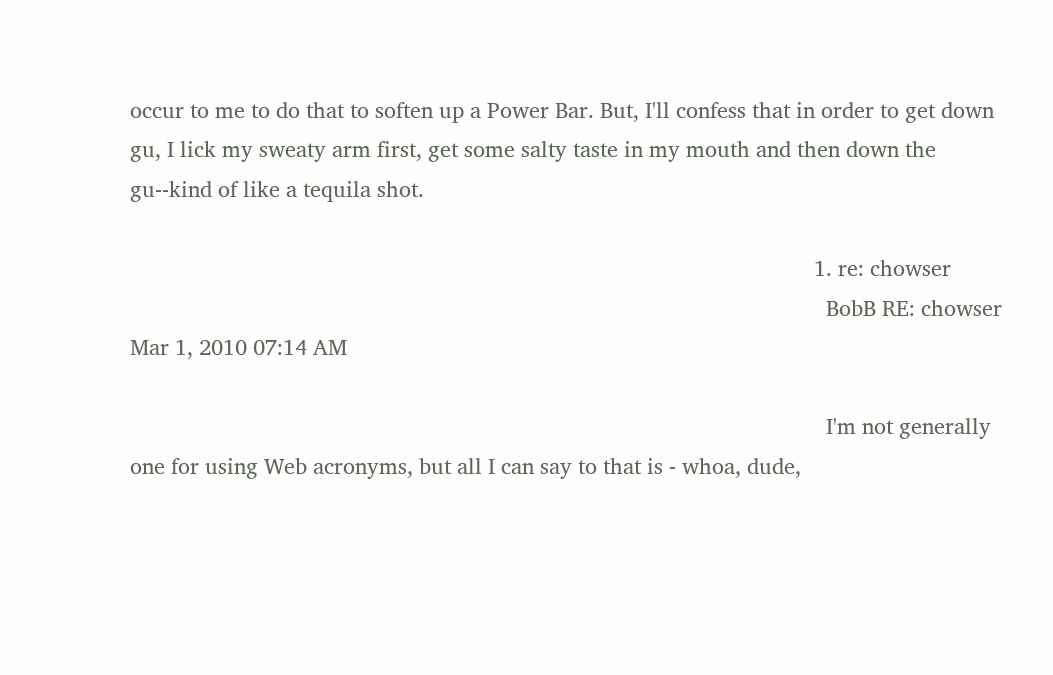occur to me to do that to soften up a Power Bar. But, I'll confess that in order to get down gu, I lick my sweaty arm first, get some salty taste in my mouth and then down the gu--kind of like a tequila shot.

                                                                                                                  1. re: chowser
                                                                                                                    BobB RE: chowser Mar 1, 2010 07:14 AM

                                                                                                                    I'm not generally one for using Web acronyms, but all I can say to that is - whoa, dude,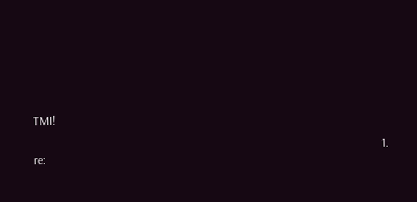TMI!

                                                                                                                    1. re: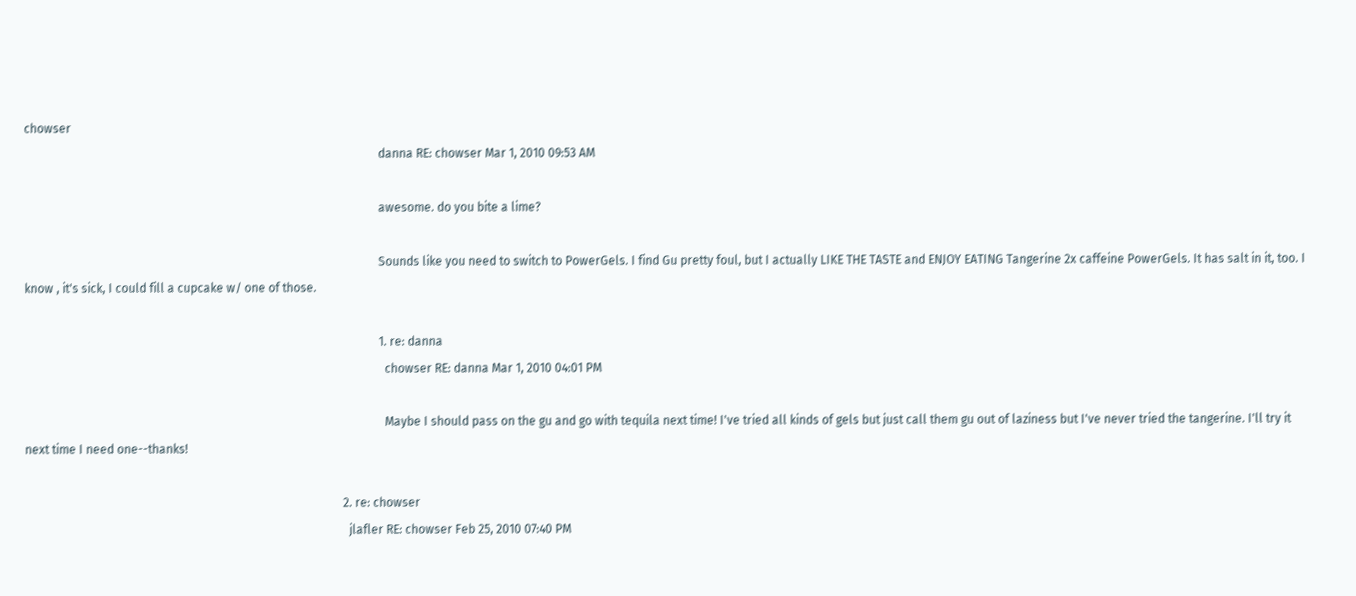chowser
                                                                                                                      danna RE: chowser Mar 1, 2010 09:53 AM

                                                                                                                      awesome. do you bite a lime?

                                                                                                                      Sounds like you need to switch to PowerGels. I find Gu pretty foul, but I actually LIKE THE TASTE and ENJOY EATING Tangerine 2x caffeine PowerGels. It has salt in it, too. I know , it's sick, I could fill a cupcake w/ one of those.

                                                                                                                      1. re: danna
                                                                                                                        chowser RE: danna Mar 1, 2010 04:01 PM

                                                                                                                        Maybe I should pass on the gu and go with tequila next time! I've tried all kinds of gels but just call them gu out of laziness but I've never tried the tangerine. I'll try it next time I need one--thanks!

                                                                                                          2. re: chowser
                                                                                                            jlafler RE: chowser Feb 25, 2010 07:40 PM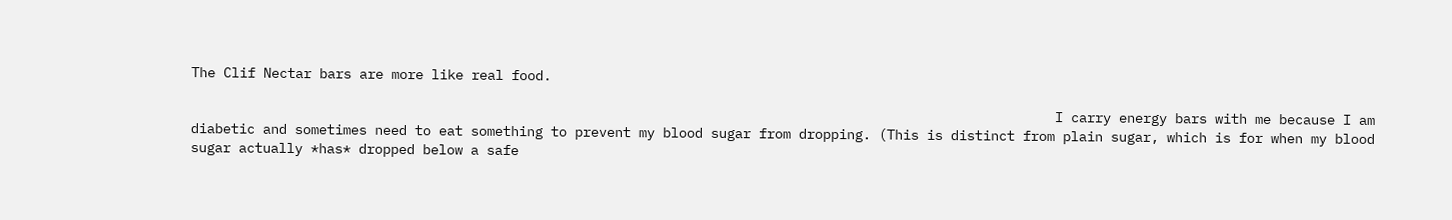The Clif Nectar bars are more like real food.

                                                                                                            I carry energy bars with me because I am diabetic and sometimes need to eat something to prevent my blood sugar from dropping. (This is distinct from plain sugar, which is for when my blood sugar actually *has* dropped below a safe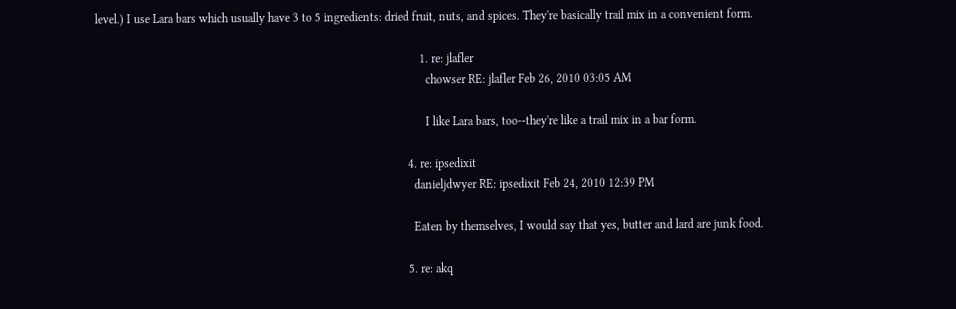level.) I use Lara bars which usually have 3 to 5 ingredients: dried fruit, nuts, and spices. They're basically trail mix in a convenient form.

                                                                                                            1. re: jlafler
                                                                                                              chowser RE: jlafler Feb 26, 2010 03:05 AM

                                                                                                              I like Lara bars, too--they're like a trail mix in a bar form.

                                                                                                        4. re: ipsedixit
                                                                                                          danieljdwyer RE: ipsedixit Feb 24, 2010 12:39 PM

                                                                                                          Eaten by themselves, I would say that yes, butter and lard are junk food.

                                                                                                        5. re: akq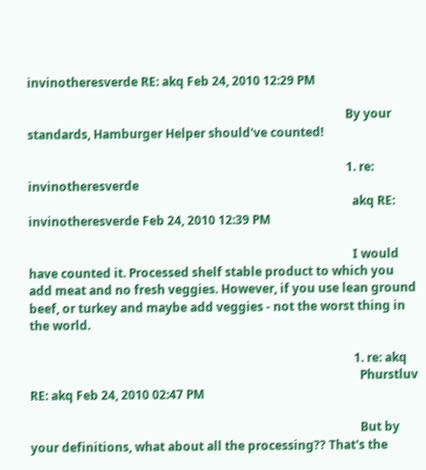invinotheresverde RE: akq Feb 24, 2010 12:29 PM

                                                                                                          By your standards, Hamburger Helper should've counted!

                                                                                                          1. re: invinotheresverde
                                                                                                            akq RE: invinotheresverde Feb 24, 2010 12:39 PM

                                                                                                            I would have counted it. Processed shelf stable product to which you add meat and no fresh veggies. However, if you use lean ground beef, or turkey and maybe add veggies - not the worst thing in the world.

                                                                                                            1. re: akq
                                                                                                              Phurstluv RE: akq Feb 24, 2010 02:47 PM

                                                                                                              But by your definitions, what about all the processing?? That's the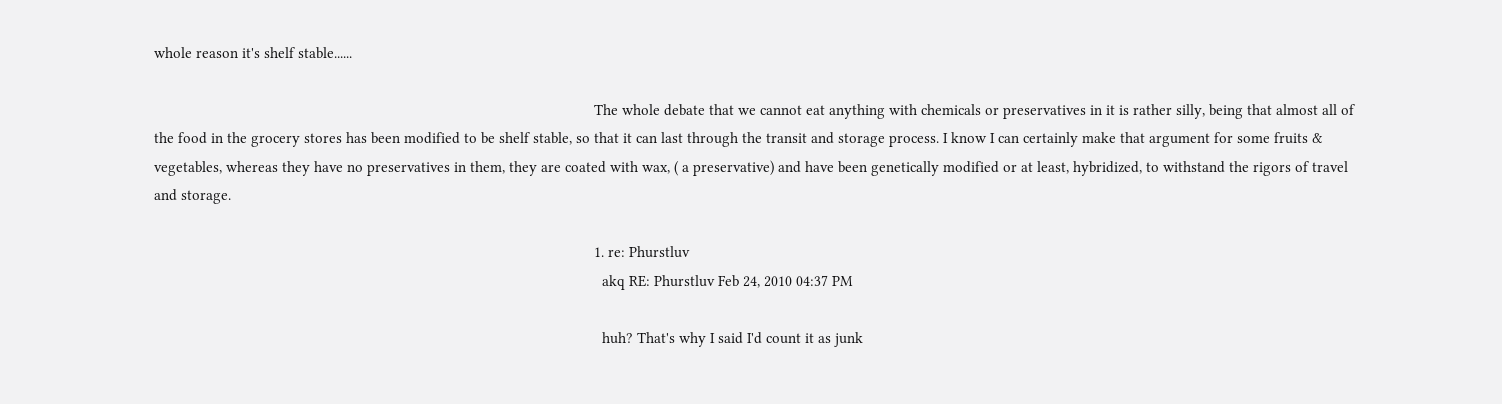whole reason it's shelf stable......

                                                                                                              The whole debate that we cannot eat anything with chemicals or preservatives in it is rather silly, being that almost all of the food in the grocery stores has been modified to be shelf stable, so that it can last through the transit and storage process. I know I can certainly make that argument for some fruits & vegetables, whereas they have no preservatives in them, they are coated with wax, ( a preservative) and have been genetically modified or at least, hybridized, to withstand the rigors of travel and storage.

                                                                                                              1. re: Phurstluv
                                                                                                                akq RE: Phurstluv Feb 24, 2010 04:37 PM

                                                                                                                huh? That's why I said I'd count it as junk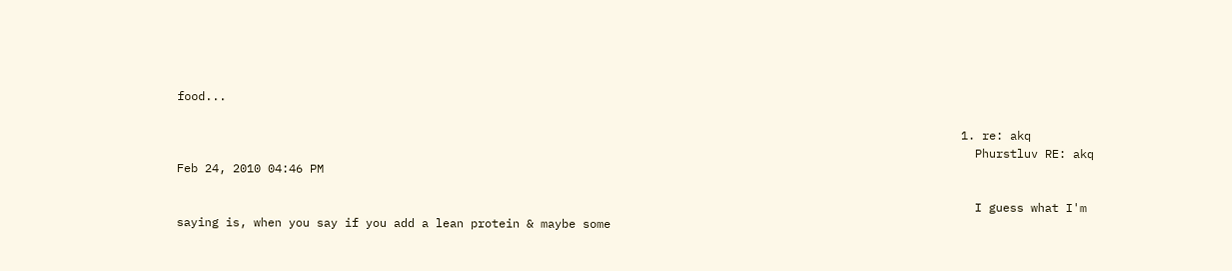food...

                                                                                                                1. re: akq
                                                                                                                  Phurstluv RE: akq Feb 24, 2010 04:46 PM

                                                                                                                  I guess what I'm saying is, when you say if you add a lean protein & maybe some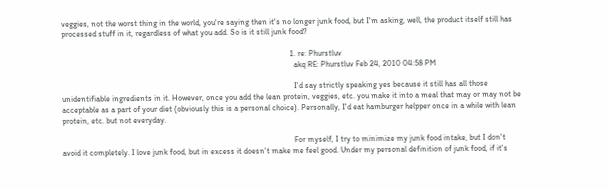veggies, not the worst thing in the world, you're saying then it's no longer junk food, but I'm asking, well, the product itself still has processed stuff in it, regardless of what you add. So is it still junk food?

                                                                                                                  1. re: Phurstluv
                                                                                                                    akq RE: Phurstluv Feb 24, 2010 04:58 PM

                                                                                                                    I'd say strictly speaking yes because it still has all those unidentifiable ingredients in it. However, once you add the lean protein, veggies, etc. you make it into a meal that may or may not be acceptable as a part of your diet (obviously this is a personal choice). Personally, I'd eat hamburger helpper once in a while with lean protein, etc. but not everyday.

                                                                                                                    For myself, I try to minimize my junk food intake, but I don't avoid it completely. I love junk food, but in excess it doesn't make me feel good. Under my personal definition of junk food, if it's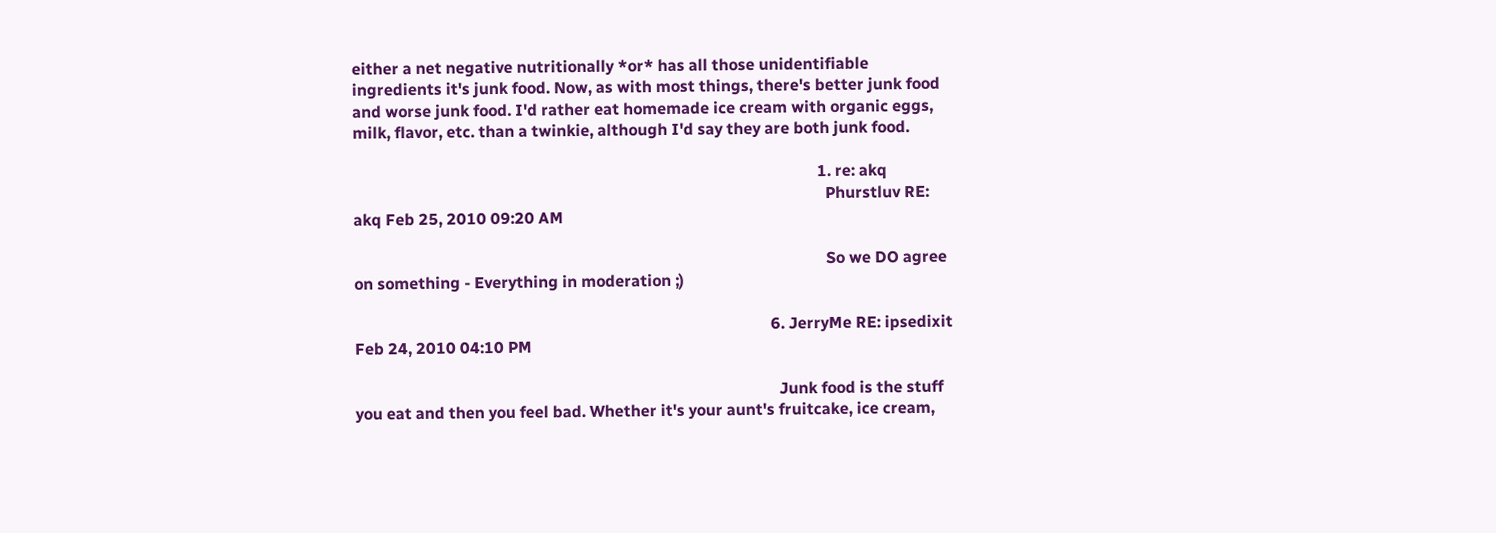either a net negative nutritionally *or* has all those unidentifiable ingredients it's junk food. Now, as with most things, there's better junk food and worse junk food. I'd rather eat homemade ice cream with organic eggs, milk, flavor, etc. than a twinkie, although I'd say they are both junk food.

                                                                                                                    1. re: akq
                                                                                                                      Phurstluv RE: akq Feb 25, 2010 09:20 AM

                                                                                                                      So we DO agree on something - Everything in moderation ;)

                                                                                                        6. JerryMe RE: ipsedixit Feb 24, 2010 04:10 PM

                                                                                                          Junk food is the stuff you eat and then you feel bad. Whether it's your aunt's fruitcake, ice cream,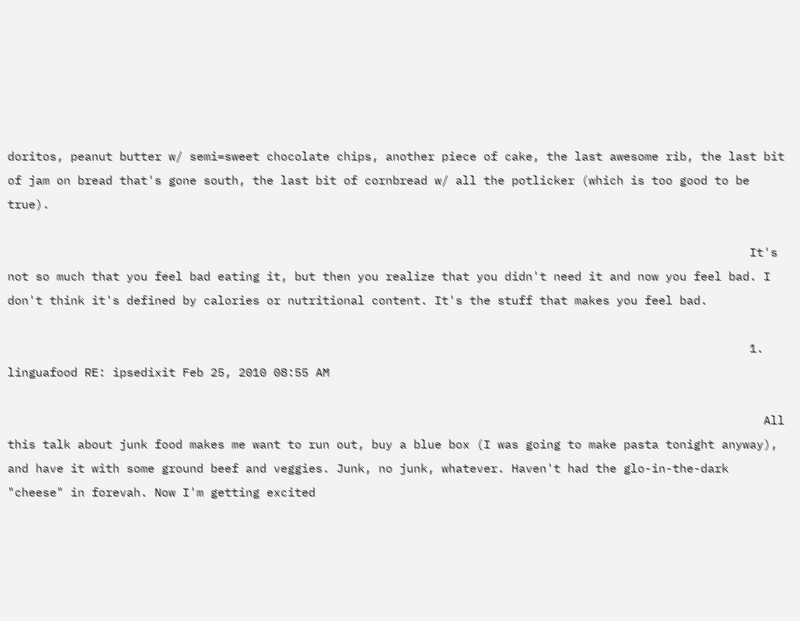doritos, peanut butter w/ semi=sweet chocolate chips, another piece of cake, the last awesome rib, the last bit of jam on bread that's gone south, the last bit of cornbread w/ all the potlicker (which is too good to be true).

                                                                                                          It's not so much that you feel bad eating it, but then you realize that you didn't need it and now you feel bad. I don't think it's defined by calories or nutritional content. It's the stuff that makes you feel bad.

                                                                                                          1. linguafood RE: ipsedixit Feb 25, 2010 08:55 AM

                                                                                                            All this talk about junk food makes me want to run out, buy a blue box (I was going to make pasta tonight anyway), and have it with some ground beef and veggies. Junk, no junk, whatever. Haven't had the glo-in-the-dark "cheese" in forevah. Now I'm getting excited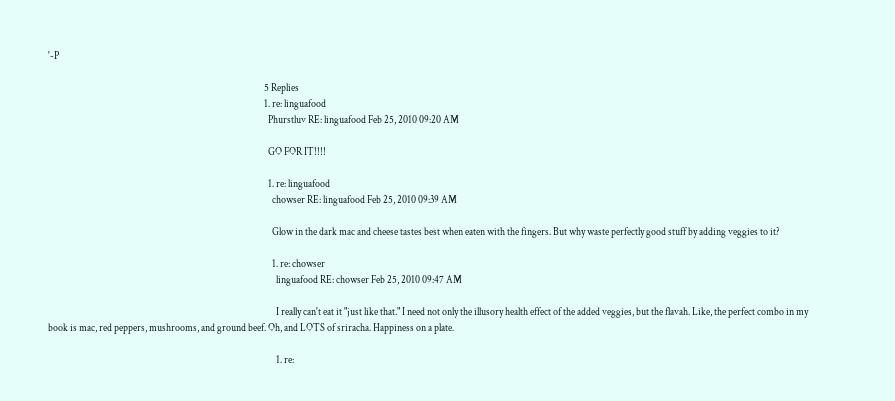'-P

                                                                                                            5 Replies
                                                                                                            1. re: linguafood
                                                                                                              Phurstluv RE: linguafood Feb 25, 2010 09:20 AM

                                                                                                              GO FOR IT!!!!

                                                                                                              1. re: linguafood
                                                                                                                chowser RE: linguafood Feb 25, 2010 09:39 AM

                                                                                                                Glow in the dark mac and cheese tastes best when eaten with the fingers. But why waste perfectly good stuff by adding veggies to it?

                                                                                                                1. re: chowser
                                                                                                                  linguafood RE: chowser Feb 25, 2010 09:47 AM

                                                                                                                  I really can't eat it "just like that." I need not only the illusory health effect of the added veggies, but the flavah. Like, the perfect combo in my book is mac, red peppers, mushrooms, and ground beef. Oh, and LOTS of sriracha. Happiness on a plate.

                                                                                                                  1. re: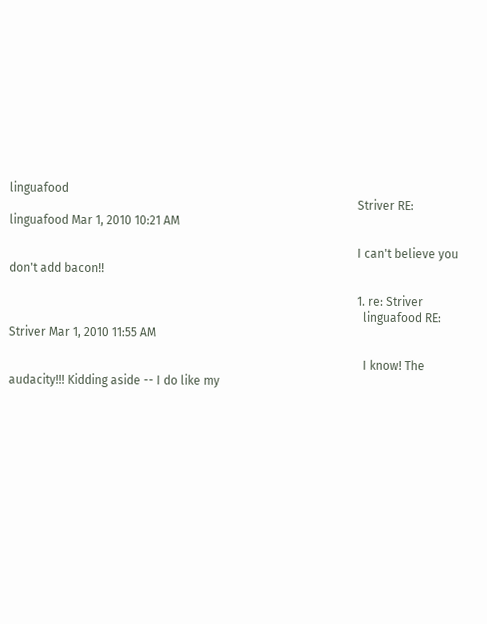linguafood
                                                                                                                    Striver RE: linguafood Mar 1, 2010 10:21 AM

                                                                                                                    I can't believe you don't add bacon!!

                                                                                                                    1. re: Striver
                                                                                                                      linguafood RE: Striver Mar 1, 2010 11:55 AM

                                                                                                                      I know! The audacity!!! Kidding aside -- I do like my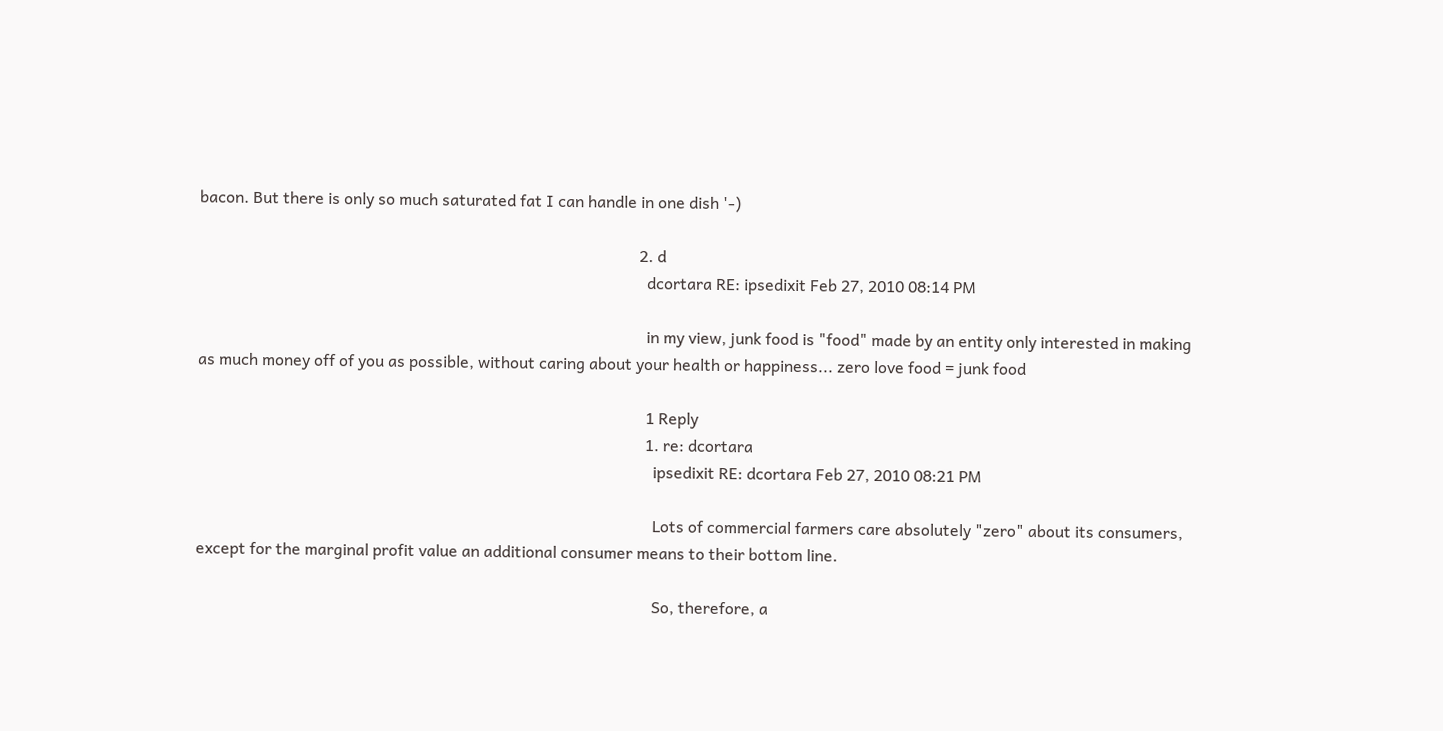bacon. But there is only so much saturated fat I can handle in one dish '-)

                                                                                                              2. d
                                                                                                                dcortara RE: ipsedixit Feb 27, 2010 08:14 PM

                                                                                                                in my view, junk food is "food" made by an entity only interested in making as much money off of you as possible, without caring about your health or happiness... zero love food = junk food

                                                                                                                1 Reply
                                                                                                                1. re: dcortara
                                                                                                                  ipsedixit RE: dcortara Feb 27, 2010 08:21 PM

                                                                                                                  Lots of commercial farmers care absolutely "zero" about its consumers, except for the marginal profit value an additional consumer means to their bottom line.

                                                                                                                  So, therefore, a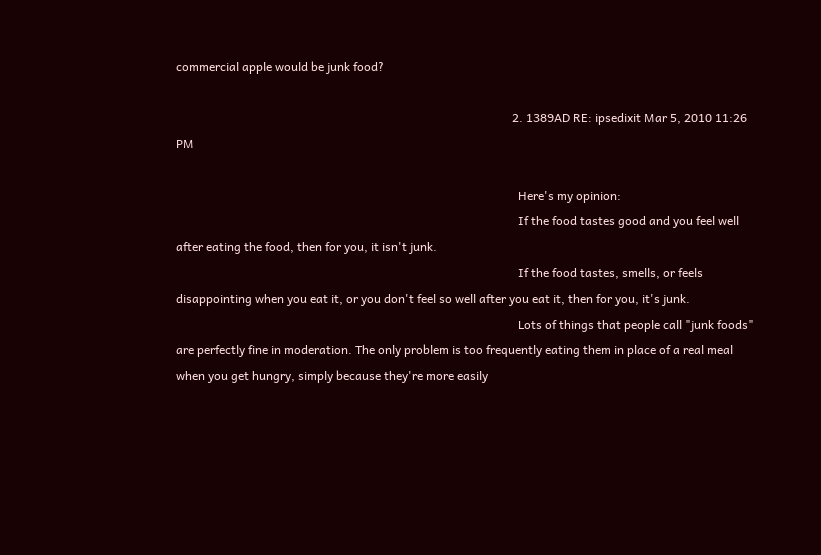commercial apple would be junk food?

                                                                                                                2. 1389AD RE: ipsedixit Mar 5, 2010 11:26 PM

                                                                                                                  Here's my opinion:
                                                                                                                  If the food tastes good and you feel well after eating the food, then for you, it isn't junk.
                                                                                                                  If the food tastes, smells, or feels disappointing when you eat it, or you don't feel so well after you eat it, then for you, it's junk.
                                                                                                                  Lots of things that people call "junk foods" are perfectly fine in moderation. The only problem is too frequently eating them in place of a real meal when you get hungry, simply because they're more easily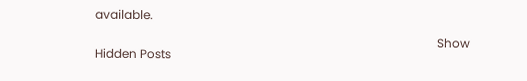available.

                                                                                                                  Show Hidden Posts